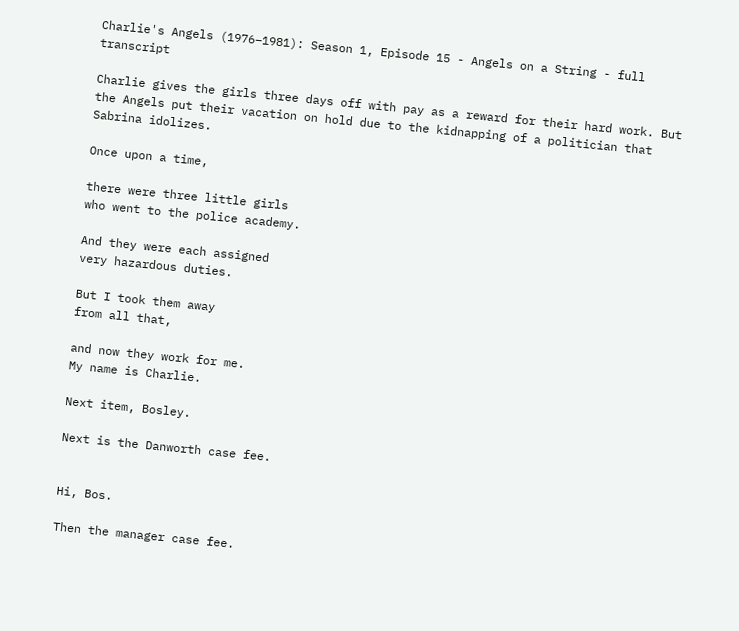Charlie's Angels (1976–1981): Season 1, Episode 15 - Angels on a String - full transcript

Charlie gives the girls three days off with pay as a reward for their hard work. But the Angels put their vacation on hold due to the kidnapping of a politician that Sabrina idolizes.

Once upon a time,

there were three little girls
who went to the police academy.

And they were each assigned
very hazardous duties.

But I took them away
from all that,

and now they work for me.
My name is Charlie.

Next item, Bosley.

Next is the Danworth case fee.


Hi, Bos.

Then the manager case fee.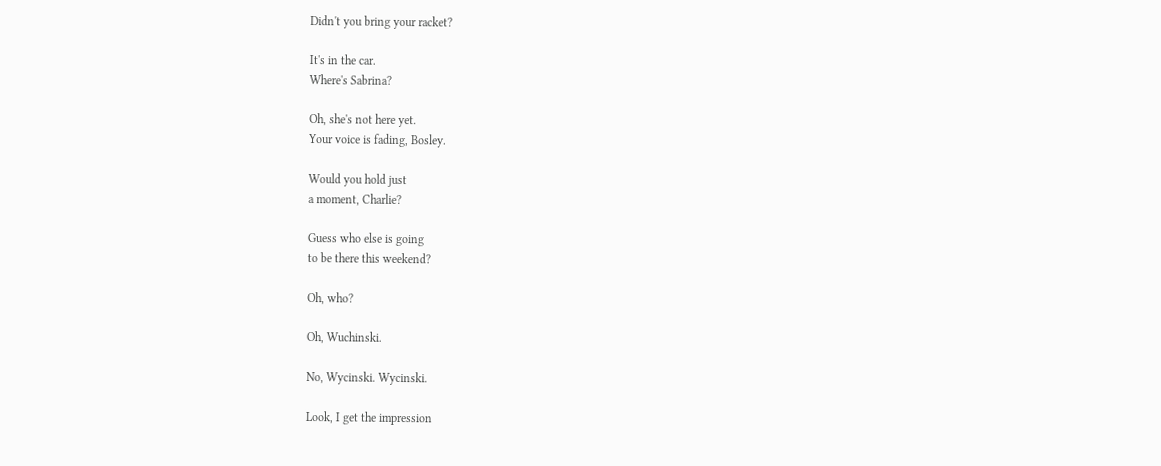Didn't you bring your racket?

It's in the car.
Where's Sabrina?

Oh, she's not here yet.
Your voice is fading, Bosley.

Would you hold just
a moment, Charlie?

Guess who else is going
to be there this weekend?

Oh, who?

Oh, Wuchinski.

No, Wycinski. Wycinski.

Look, I get the impression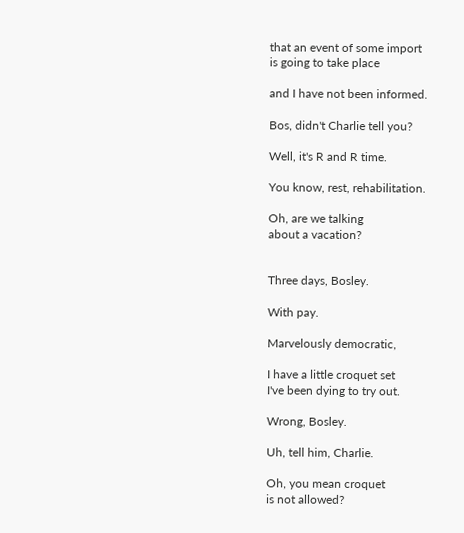that an event of some import
is going to take place

and I have not been informed.

Bos, didn't Charlie tell you?

Well, it's R and R time.

You know, rest, rehabilitation.

Oh, are we talking
about a vacation?


Three days, Bosley.

With pay.

Marvelously democratic,

I have a little croquet set
I've been dying to try out.

Wrong, Bosley.

Uh, tell him, Charlie.

Oh, you mean croquet
is not allowed?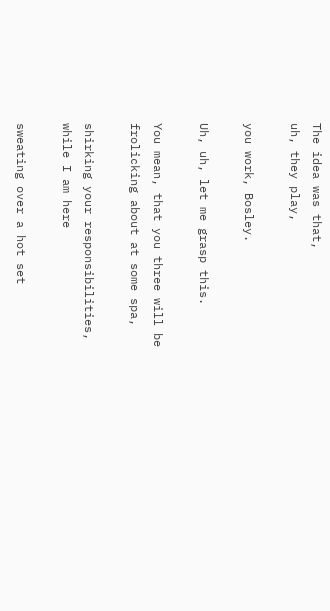The idea was that,
uh, they play,

you work, Bosley.

Uh, uh, let me grasp this.

You mean, that you three will be
frolicking about at some spa,

shirking your responsibilities,
while I am here

sweating over a hot set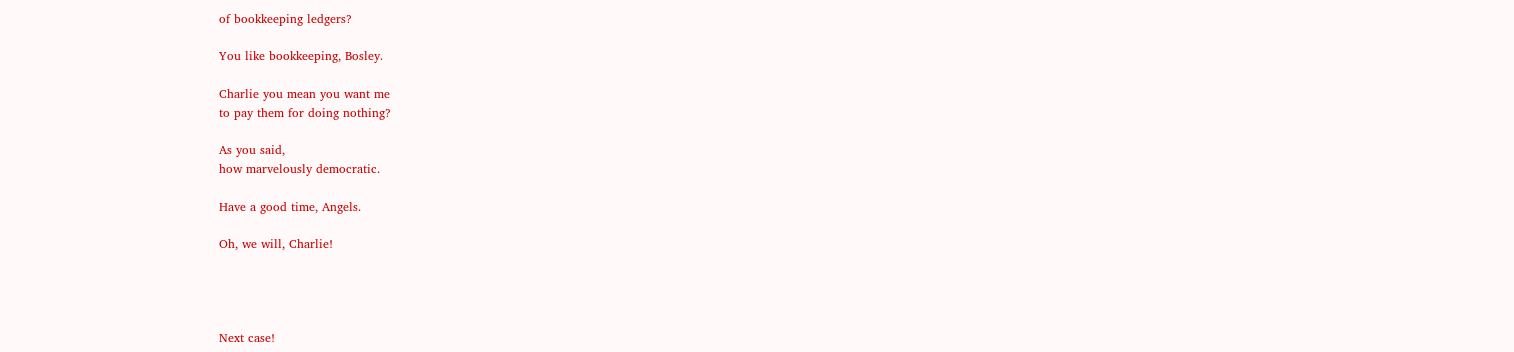of bookkeeping ledgers?

You like bookkeeping, Bosley.

Charlie you mean you want me
to pay them for doing nothing?

As you said,
how marvelously democratic.

Have a good time, Angels.

Oh, we will, Charlie!




Next case!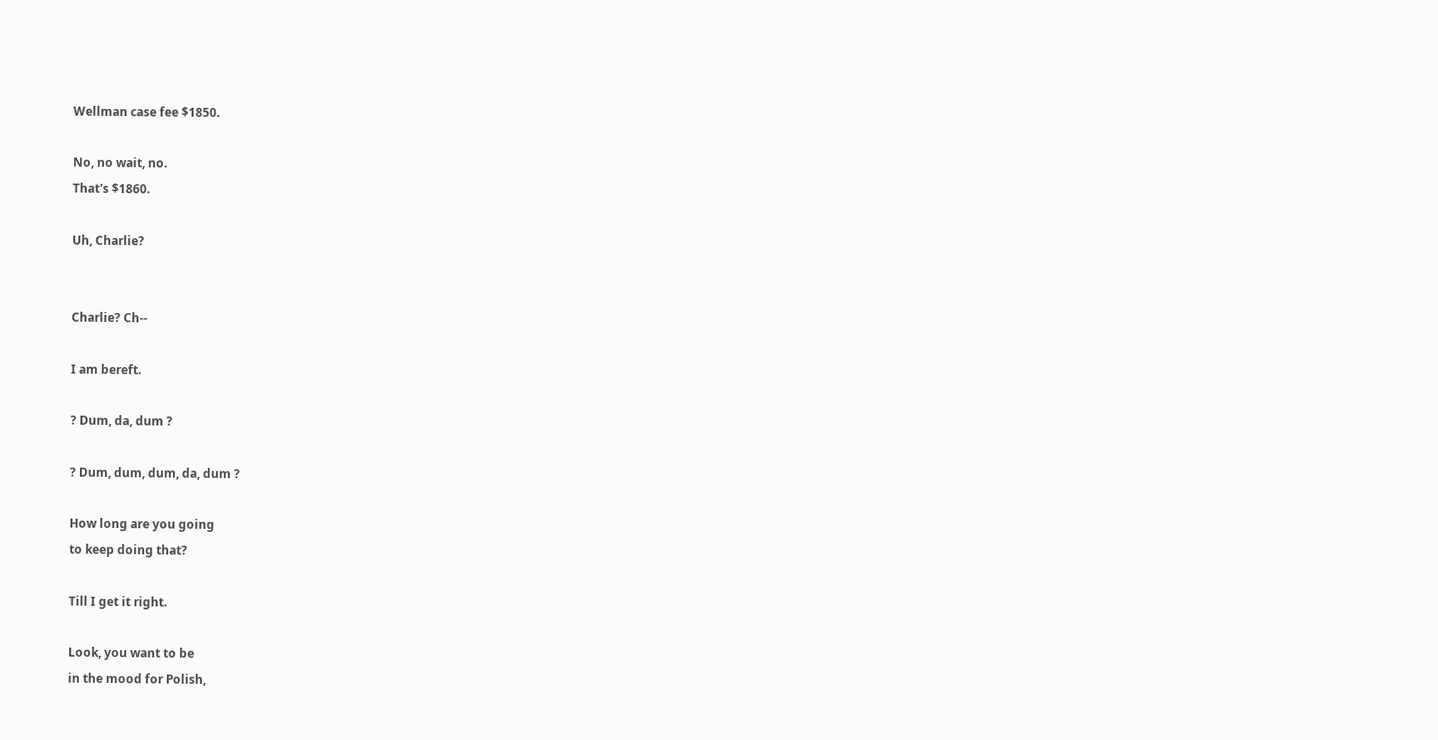Wellman case fee $1850.

No, no wait, no.
That's $1860.

Uh, Charlie?


Charlie? Ch--

I am bereft.

? Dum, da, dum ?

? Dum, dum, dum, da, dum ?

How long are you going
to keep doing that?

Till I get it right.

Look, you want to be
in the mood for Polish,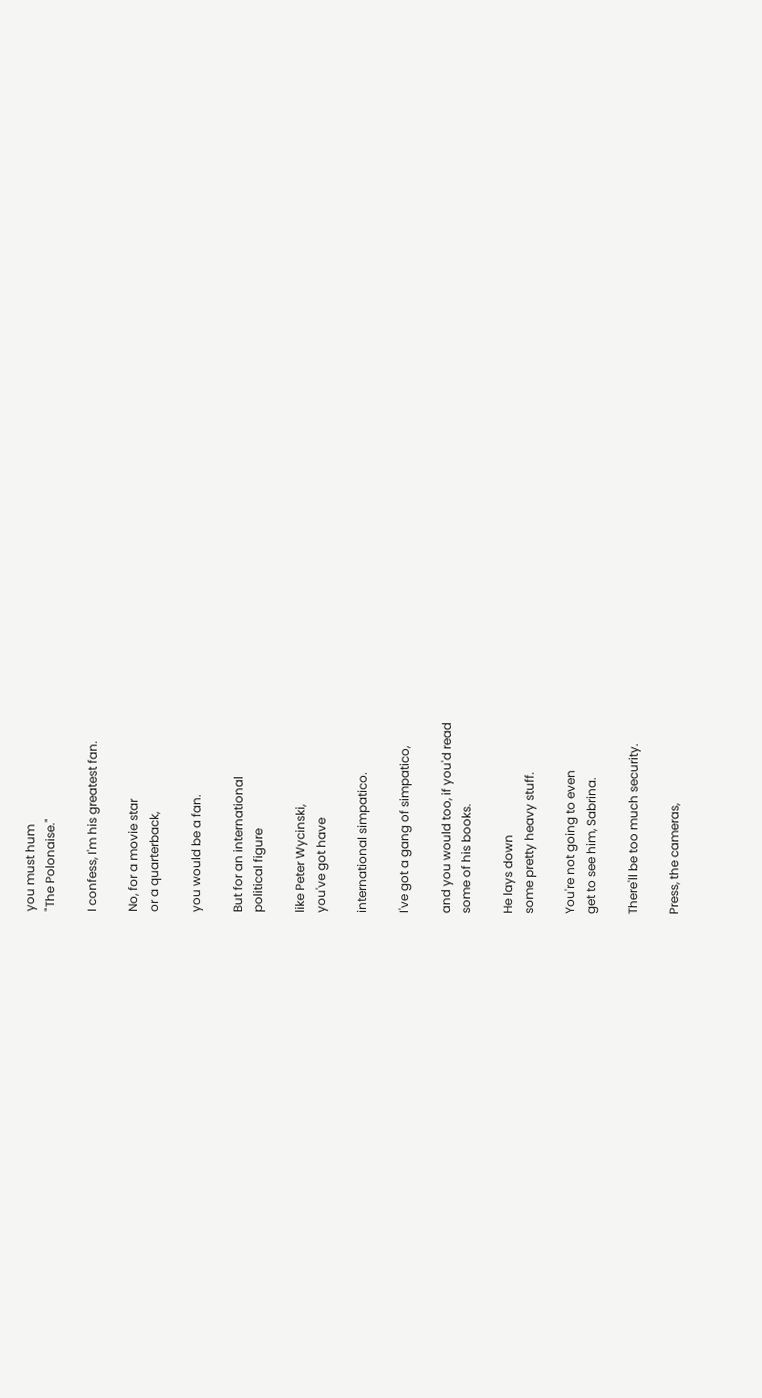you must hum
"The Polonaise."

I confess, I'm his greatest fan.

No, for a movie star
or a quarterback,

you would be a fan.

But for an international
political figure

like Peter Wycinski,
you've got have

international simpatico.

I've got a gang of simpatico,

and you would too, if you'd read
some of his books.

He lays down
some pretty heavy stuff.

You're not going to even
get to see him, Sabrina.

There'll be too much security.

Press, the cameras,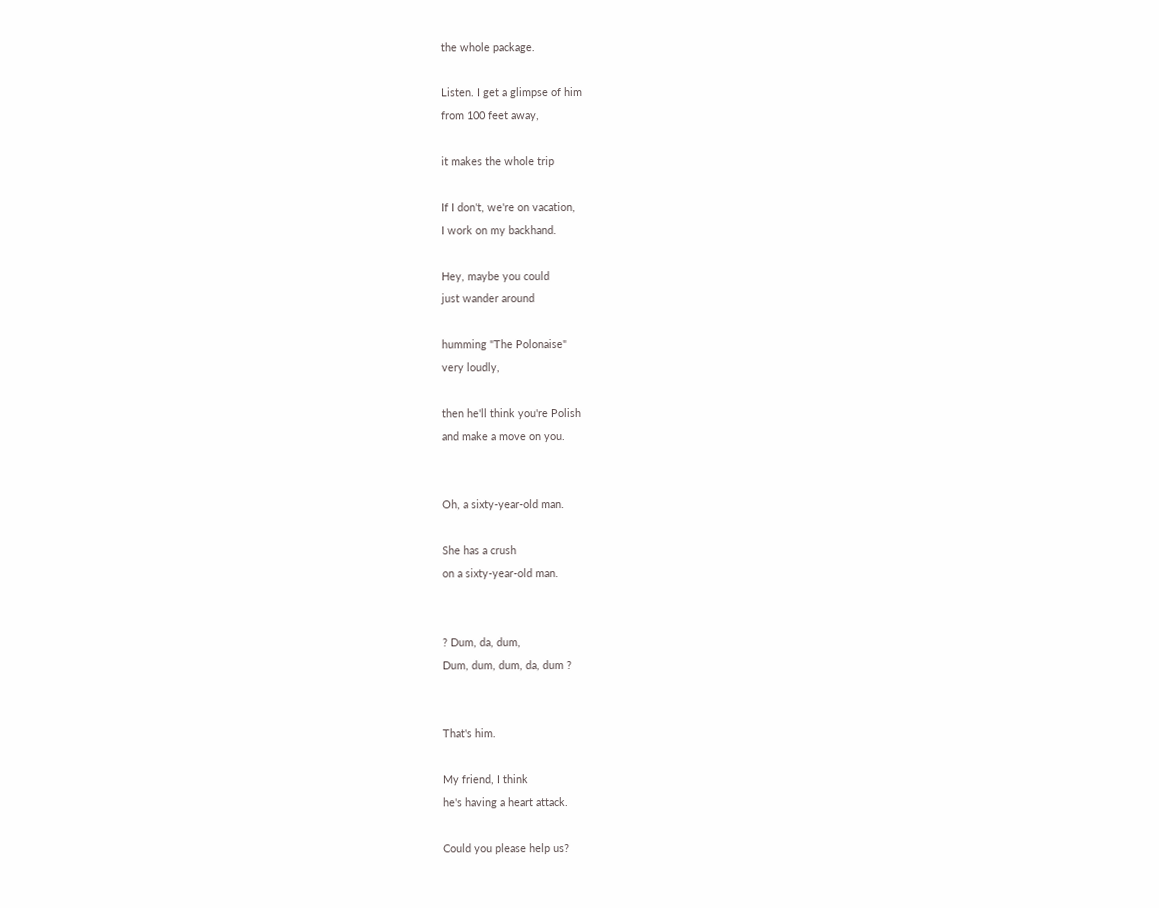the whole package.

Listen. I get a glimpse of him
from 100 feet away,

it makes the whole trip

If I don't, we're on vacation,
I work on my backhand.

Hey, maybe you could
just wander around

humming "The Polonaise"
very loudly,

then he'll think you're Polish
and make a move on you.


Oh, a sixty-year-old man.

She has a crush
on a sixty-year-old man.


? Dum, da, dum,
Dum, dum, dum, da, dum ?


That's him.

My friend, I think
he's having a heart attack.

Could you please help us?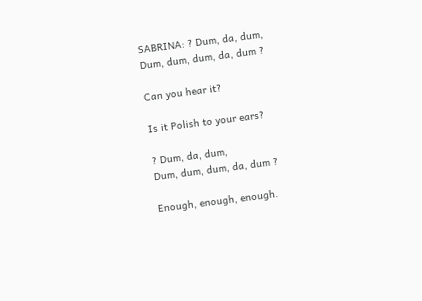SABRINA: ? Dum, da, dum,
Dum, dum, dum, da, dum ?

Can you hear it?

Is it Polish to your ears?

? Dum, da, dum,
Dum, dum, dum, da, dum ?

Enough, enough, enough.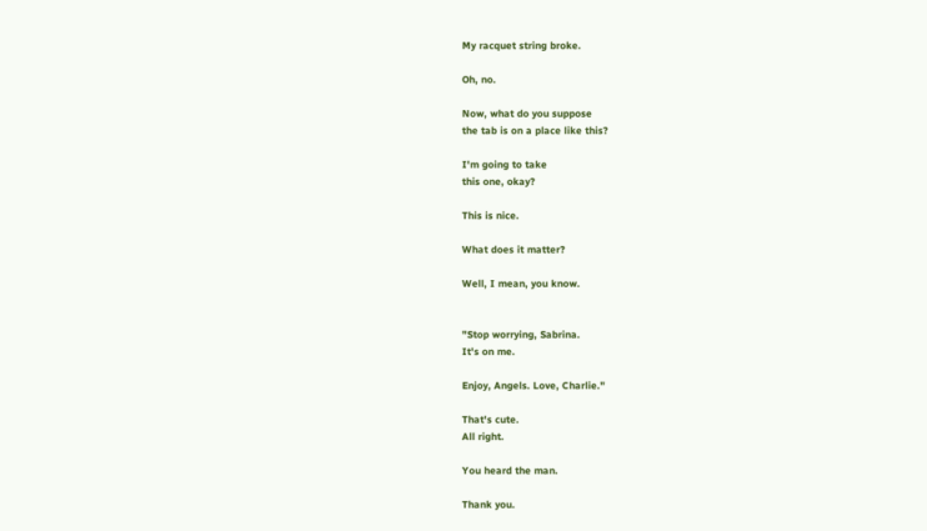My racquet string broke.

Oh, no.

Now, what do you suppose
the tab is on a place like this?

I'm going to take
this one, okay?

This is nice.

What does it matter?

Well, I mean, you know.


"Stop worrying, Sabrina.
It's on me.

Enjoy, Angels. Love, Charlie."

That's cute.
All right.

You heard the man.

Thank you.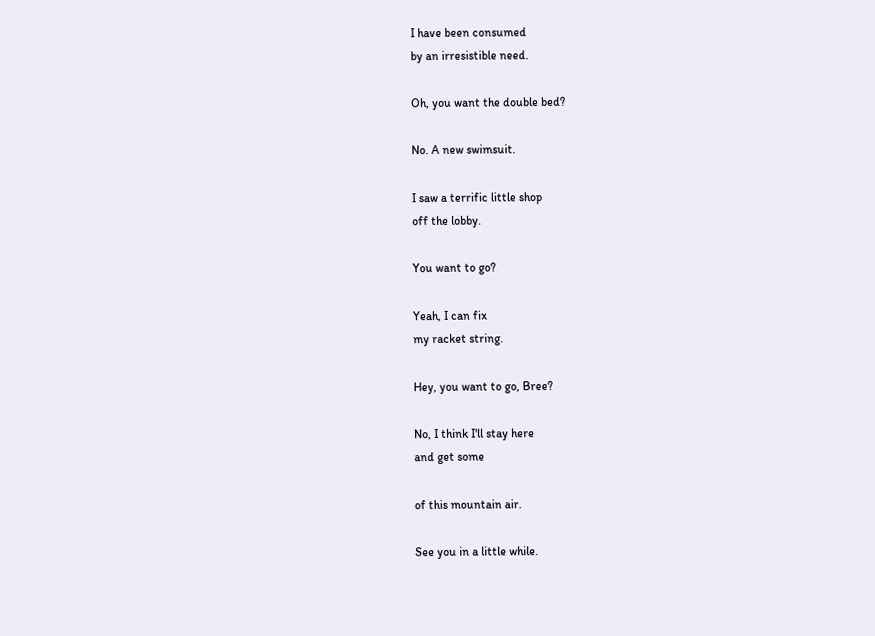I have been consumed
by an irresistible need.

Oh, you want the double bed?

No. A new swimsuit.

I saw a terrific little shop
off the lobby.

You want to go?

Yeah, I can fix
my racket string.

Hey, you want to go, Bree?

No, I think I'll stay here
and get some

of this mountain air.

See you in a little while.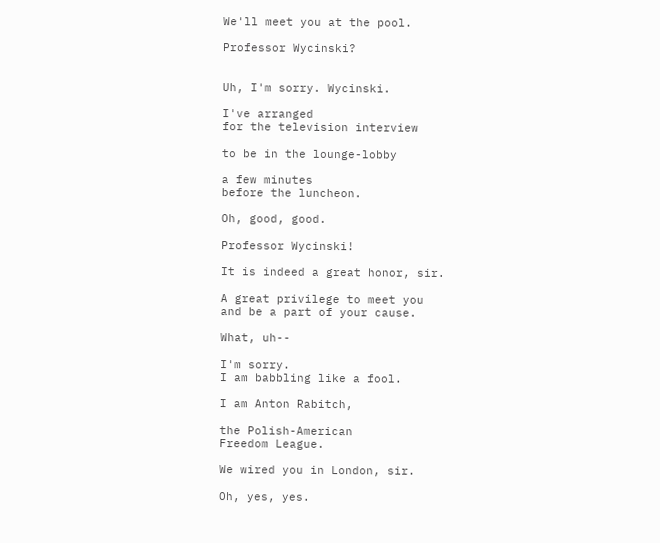We'll meet you at the pool.

Professor Wycinski?


Uh, I'm sorry. Wycinski.

I've arranged
for the television interview

to be in the lounge-lobby

a few minutes
before the luncheon.

Oh, good, good.

Professor Wycinski!

It is indeed a great honor, sir.

A great privilege to meet you
and be a part of your cause.

What, uh--

I'm sorry.
I am babbling like a fool.

I am Anton Rabitch,

the Polish-American
Freedom League.

We wired you in London, sir.

Oh, yes, yes.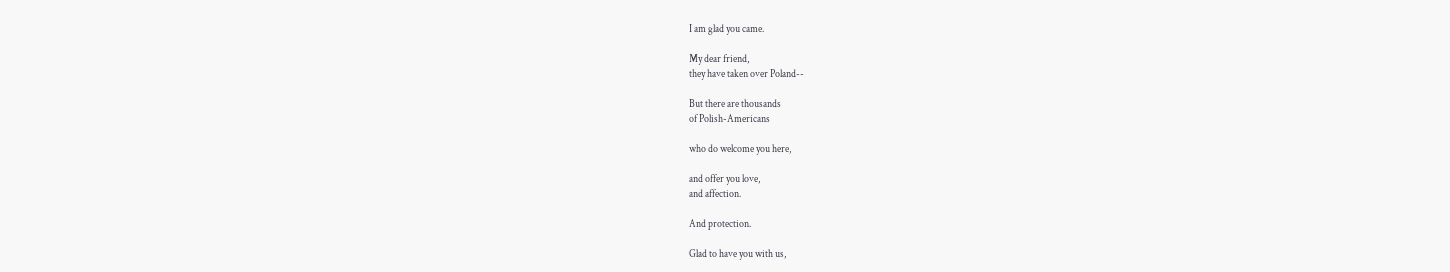I am glad you came.

My dear friend,
they have taken over Poland--

But there are thousands
of Polish-Americans

who do welcome you here,

and offer you love,
and affection.

And protection.

Glad to have you with us,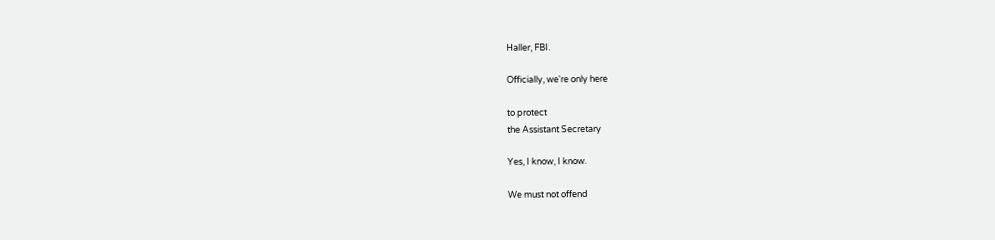Haller, FBI.

Officially, we're only here

to protect
the Assistant Secretary

Yes, I know, I know.

We must not offend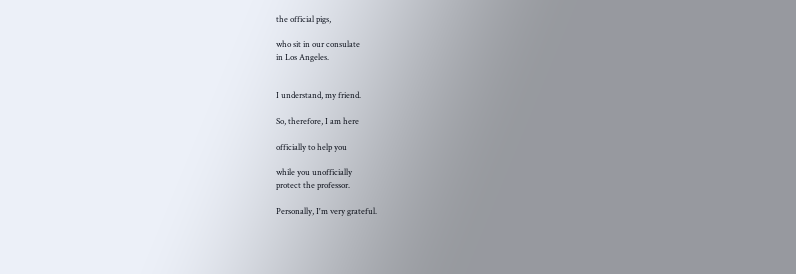the official pigs,

who sit in our consulate
in Los Angeles.


I understand, my friend.

So, therefore, I am here

officially to help you

while you unofficially
protect the professor.

Personally, I'm very grateful.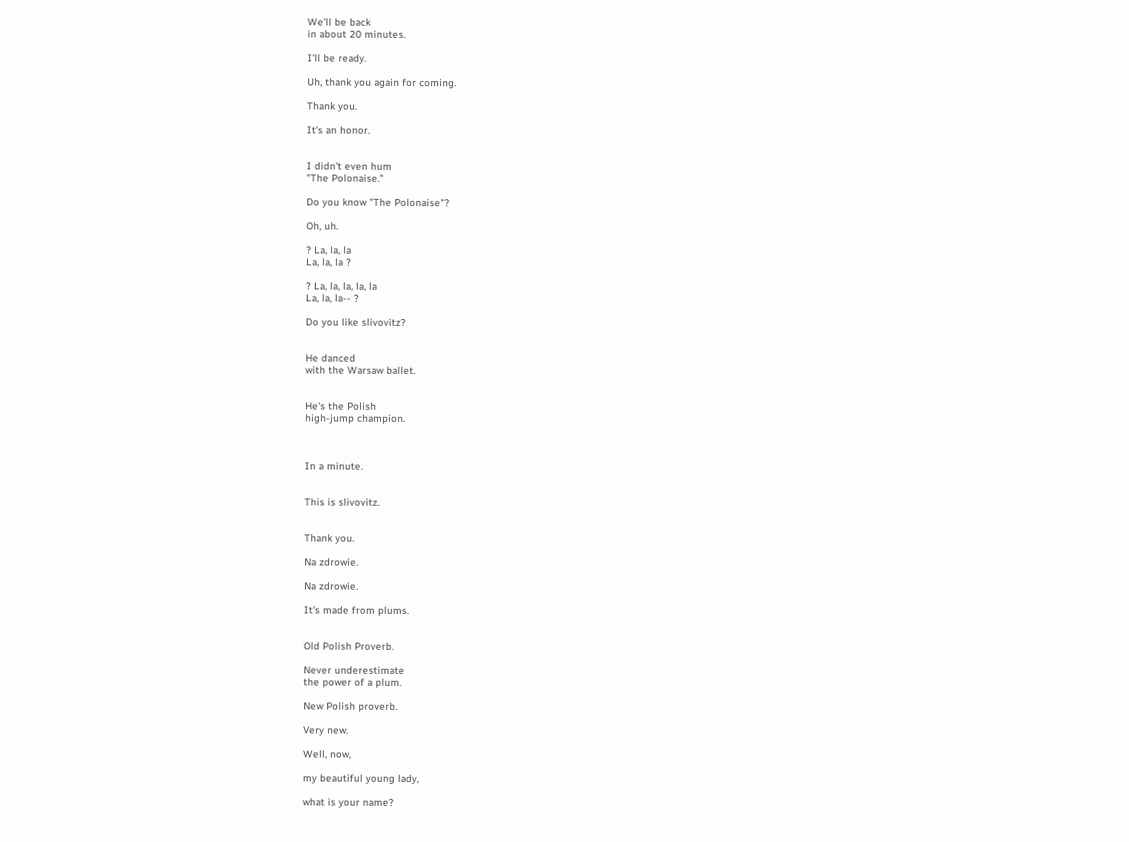We'll be back
in about 20 minutes.

I'll be ready.

Uh, thank you again for coming.

Thank you.

It's an honor.


I didn't even hum
"The Polonaise."

Do you know "The Polonaise"?

Oh, uh.

? La, la, la
La, la, la ?

? La, la, la, la, la
La, la, la-- ?

Do you like slivovitz?


He danced
with the Warsaw ballet.


He's the Polish
high-jump champion.



In a minute.


This is slivovitz.


Thank you.

Na zdrowie.

Na zdrowie.

It's made from plums.


Old Polish Proverb.

Never underestimate
the power of a plum.

New Polish proverb.

Very new.

Well, now,

my beautiful young lady,

what is your name?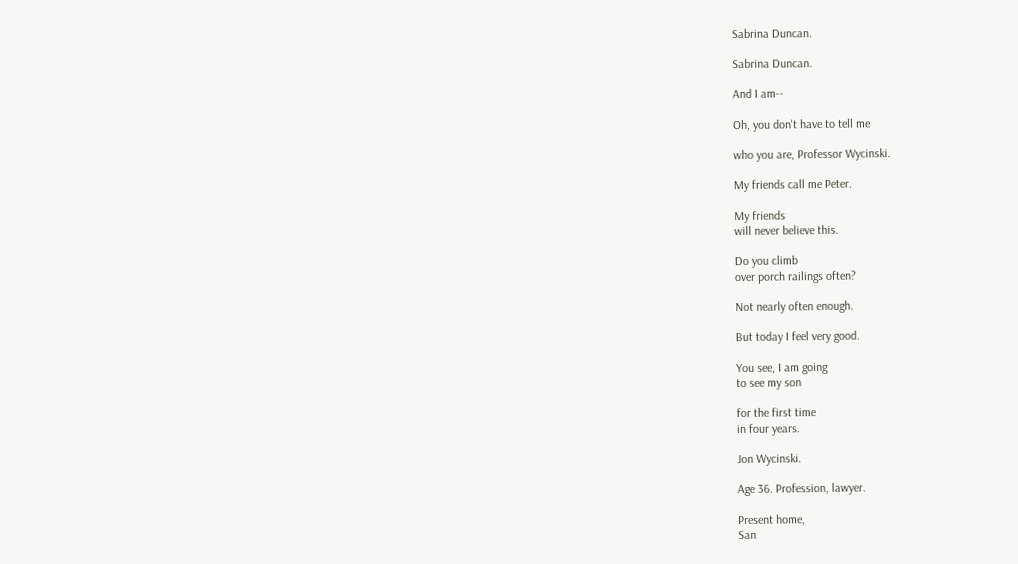Sabrina Duncan.

Sabrina Duncan.

And I am--

Oh, you don't have to tell me

who you are, Professor Wycinski.

My friends call me Peter.

My friends
will never believe this.

Do you climb
over porch railings often?

Not nearly often enough.

But today I feel very good.

You see, I am going
to see my son

for the first time
in four years.

Jon Wycinski.

Age 36. Profession, lawyer.

Present home,
San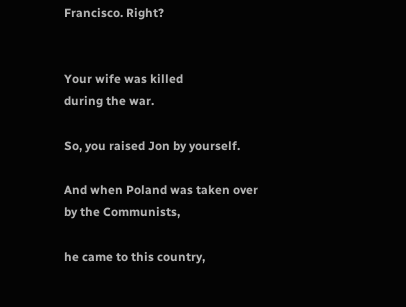Francisco. Right?


Your wife was killed
during the war.

So, you raised Jon by yourself.

And when Poland was taken over
by the Communists,

he came to this country,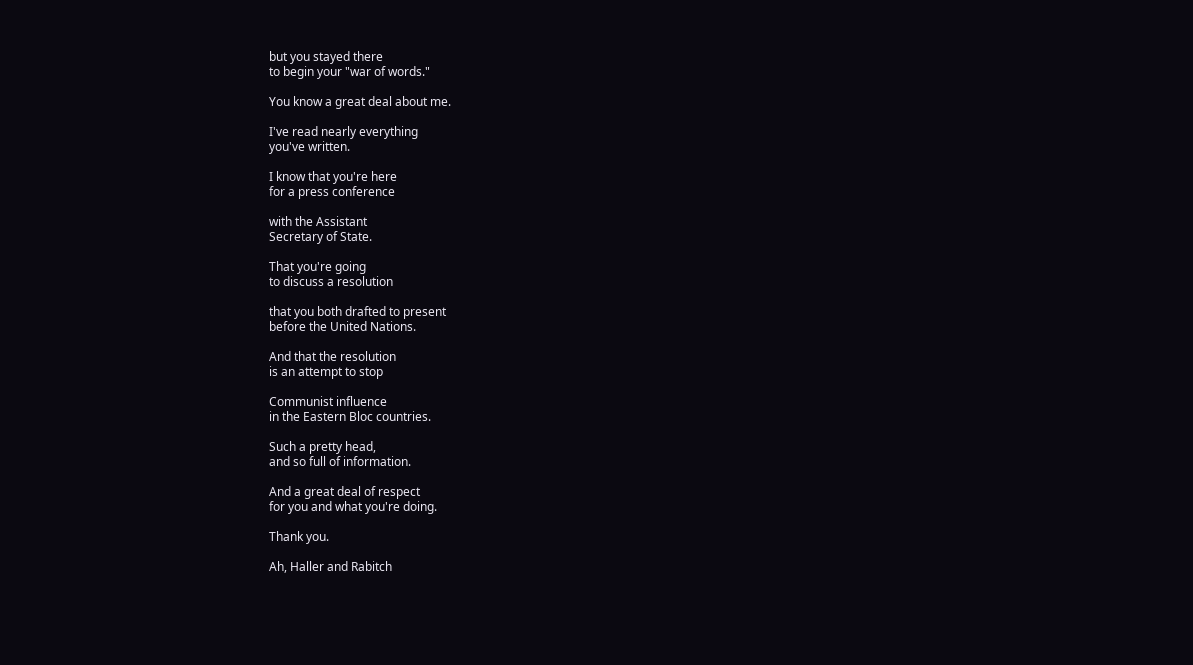but you stayed there
to begin your "war of words."

You know a great deal about me.

I've read nearly everything
you've written.

I know that you're here
for a press conference

with the Assistant
Secretary of State.

That you're going
to discuss a resolution

that you both drafted to present
before the United Nations.

And that the resolution
is an attempt to stop

Communist influence
in the Eastern Bloc countries.

Such a pretty head,
and so full of information.

And a great deal of respect
for you and what you're doing.

Thank you.

Ah, Haller and Rabitch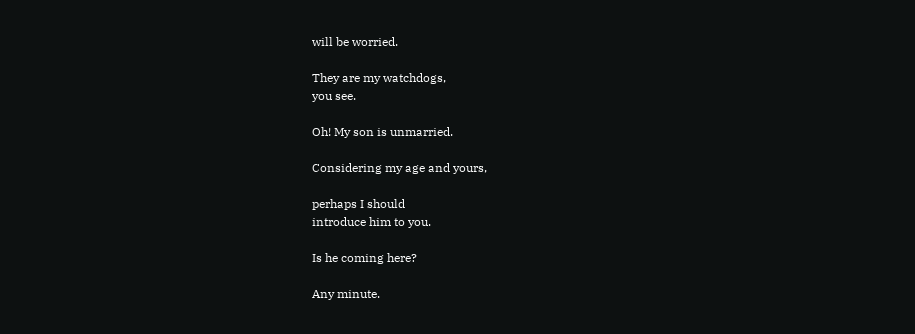will be worried.

They are my watchdogs,
you see.

Oh! My son is unmarried.

Considering my age and yours,

perhaps I should
introduce him to you.

Is he coming here?

Any minute.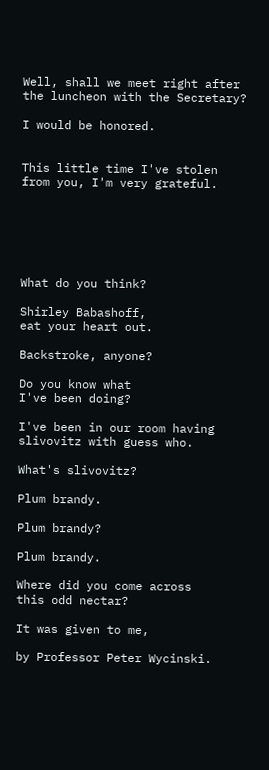Well, shall we meet right after
the luncheon with the Secretary?

I would be honored.


This little time I've stolen
from you, I'm very grateful.






What do you think?

Shirley Babashoff,
eat your heart out.

Backstroke, anyone?

Do you know what
I've been doing?

I've been in our room having
slivovitz with guess who.

What's slivovitz?

Plum brandy.

Plum brandy?

Plum brandy.

Where did you come across
this odd nectar?

It was given to me,

by Professor Peter Wycinski.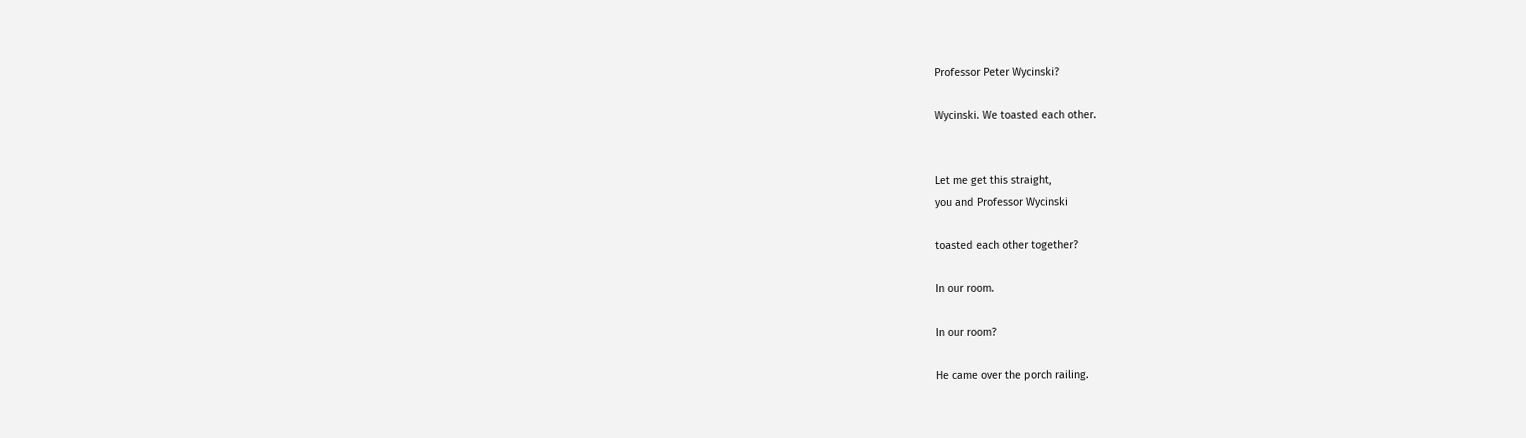Professor Peter Wycinski?

Wycinski. We toasted each other.


Let me get this straight,
you and Professor Wycinski

toasted each other together?

In our room.

In our room?

He came over the porch railing.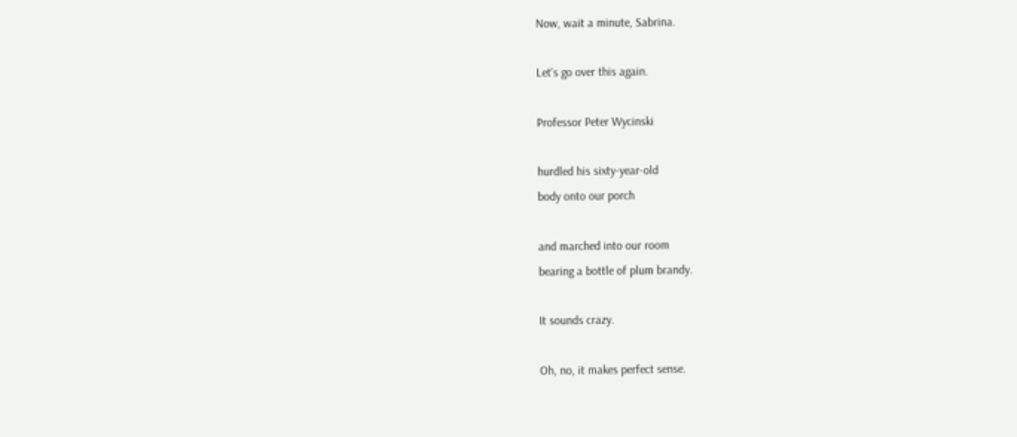Now, wait a minute, Sabrina.

Let's go over this again.

Professor Peter Wycinski

hurdled his sixty-year-old
body onto our porch

and marched into our room
bearing a bottle of plum brandy.

It sounds crazy.

Oh, no, it makes perfect sense.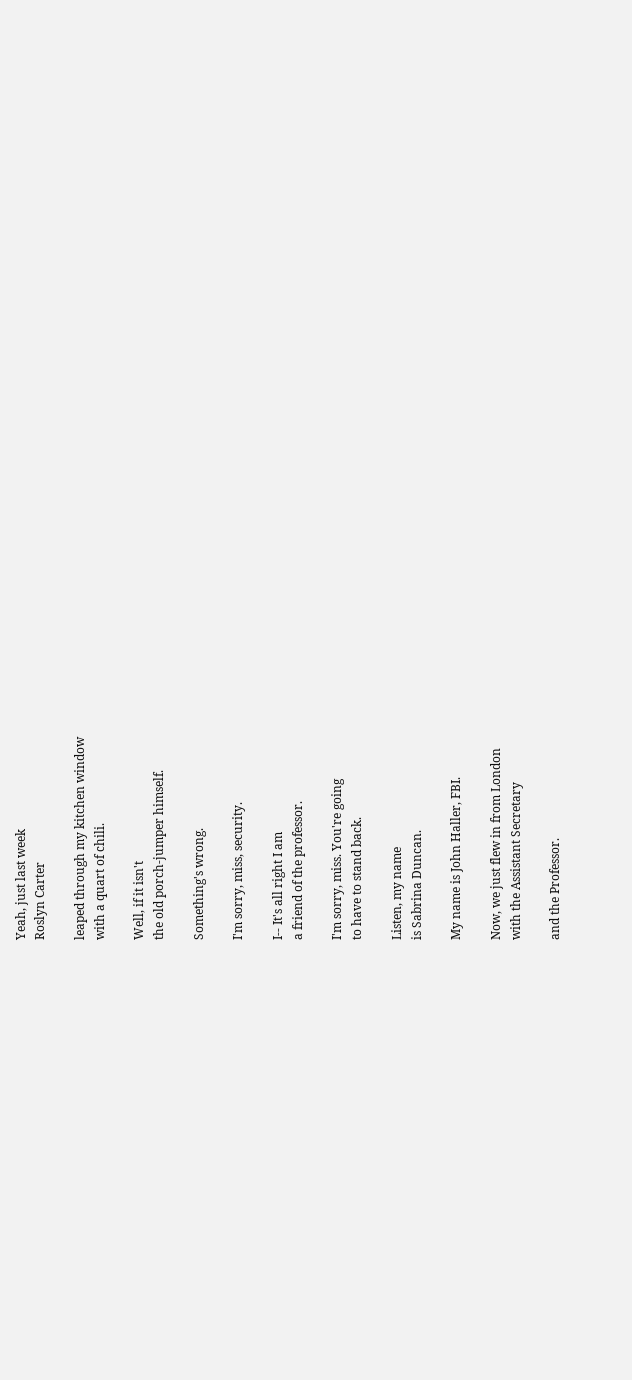Yeah, just last week
Roslyn Carter

leaped through my kitchen window
with a quart of chili.

Well, if it isn't
the old porch-jumper himself.

Something's wrong.

I'm sorry, miss, security.

I-- It's all right I am
a friend of the professor.

I'm sorry, miss. You're going
to have to stand back.

Listen, my name
is Sabrina Duncan.

My name is John Haller, FBI.

Now, we just flew in from London
with the Assistant Secretary

and the Professor.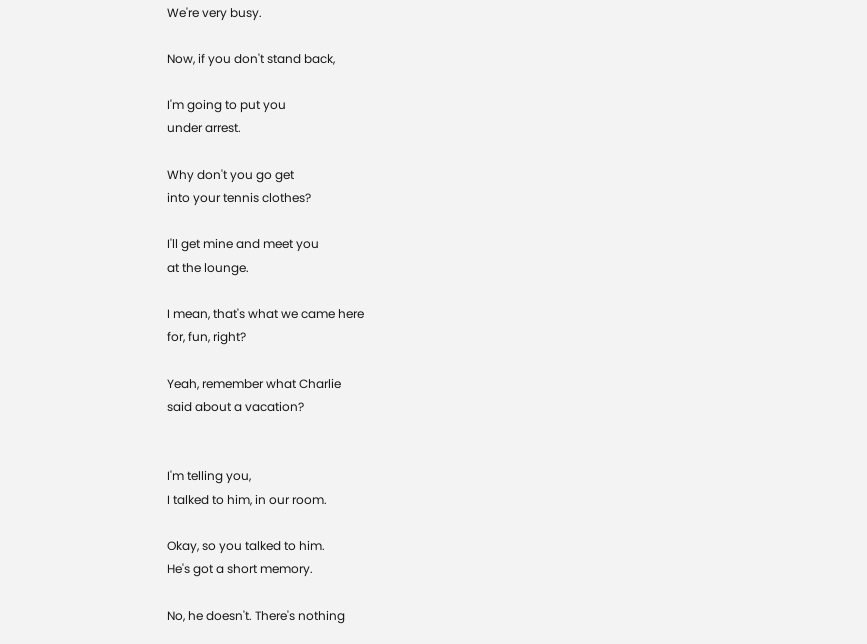We're very busy.

Now, if you don't stand back,

I'm going to put you
under arrest.

Why don't you go get
into your tennis clothes?

I'll get mine and meet you
at the lounge.

I mean, that's what we came here
for, fun, right?

Yeah, remember what Charlie
said about a vacation?


I'm telling you,
I talked to him, in our room.

Okay, so you talked to him.
He's got a short memory.

No, he doesn't. There's nothing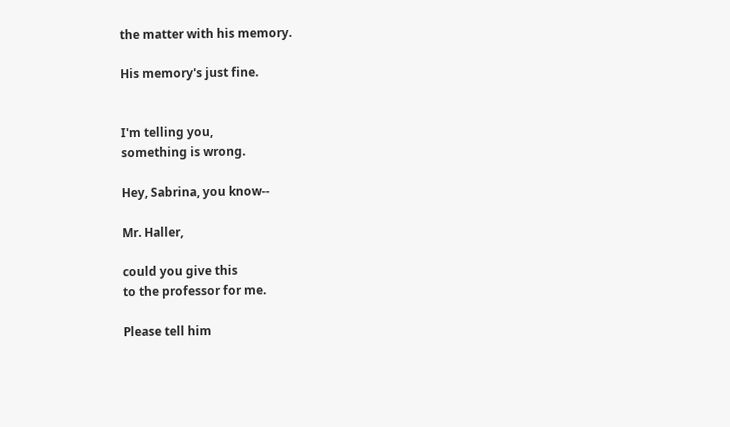the matter with his memory.

His memory's just fine.


I'm telling you,
something is wrong.

Hey, Sabrina, you know--

Mr. Haller,

could you give this
to the professor for me.

Please tell him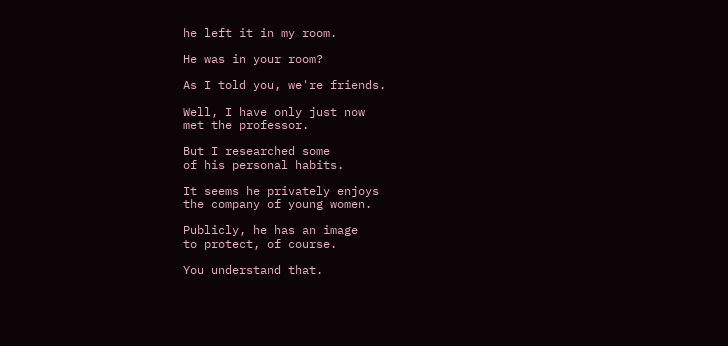he left it in my room.

He was in your room?

As I told you, we're friends.

Well, I have only just now
met the professor.

But I researched some
of his personal habits.

It seems he privately enjoys
the company of young women.

Publicly, he has an image
to protect, of course.

You understand that.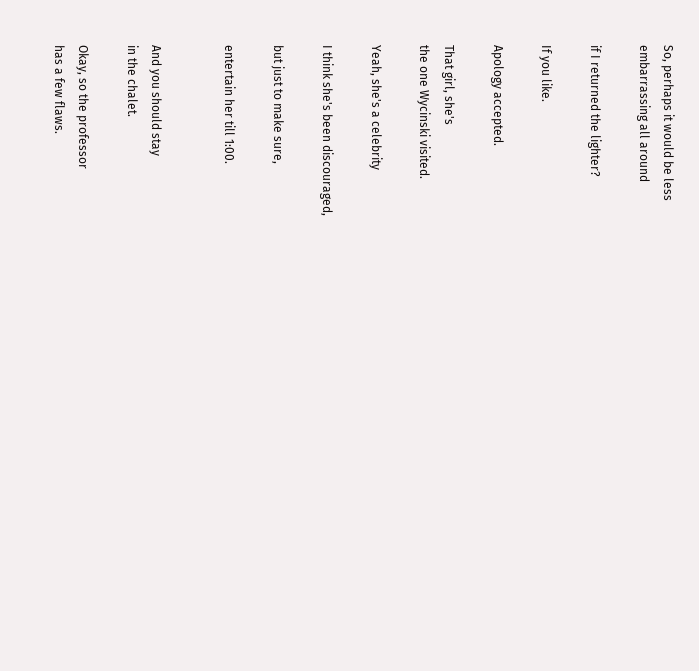So, perhaps it would be less
embarrassing all around

if I returned the lighter?

If you like.

Apology accepted.

That girl, she's
the one Wycinski visited.

Yeah, she's a celebrity

I think she's been discouraged,

but just to make sure,

entertain her till 1:00.


And you should stay
in the chalet.

Okay, so the professor
has a few flaws.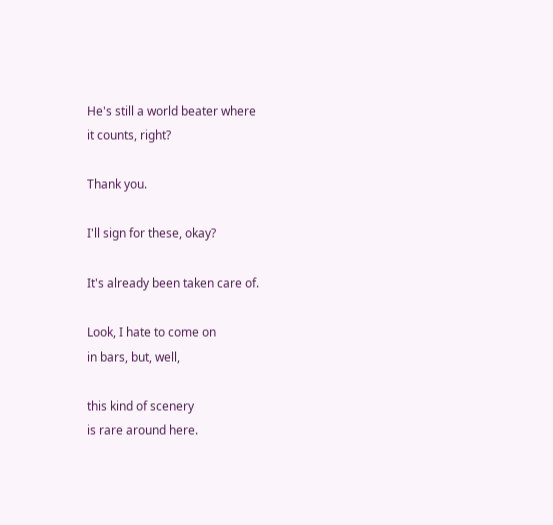He's still a world beater where
it counts, right?

Thank you.

I'll sign for these, okay?

It's already been taken care of.

Look, I hate to come on
in bars, but, well,

this kind of scenery
is rare around here.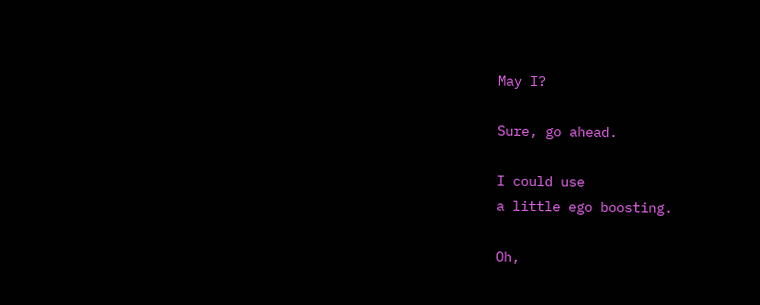May I?

Sure, go ahead.

I could use
a little ego boosting.

Oh,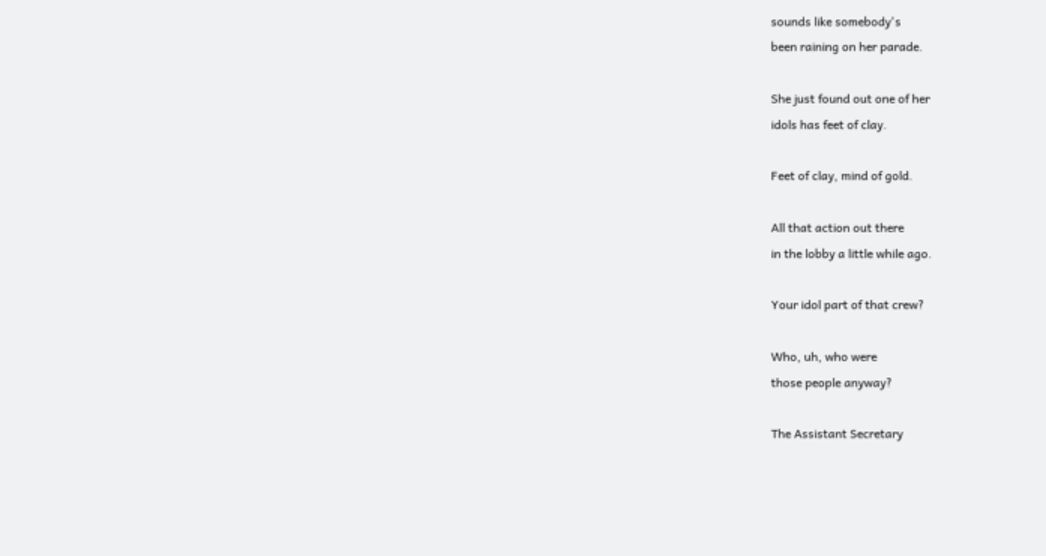sounds like somebody's
been raining on her parade.

She just found out one of her
idols has feet of clay.

Feet of clay, mind of gold.

All that action out there
in the lobby a little while ago.

Your idol part of that crew?

Who, uh, who were
those people anyway?

The Assistant Secretary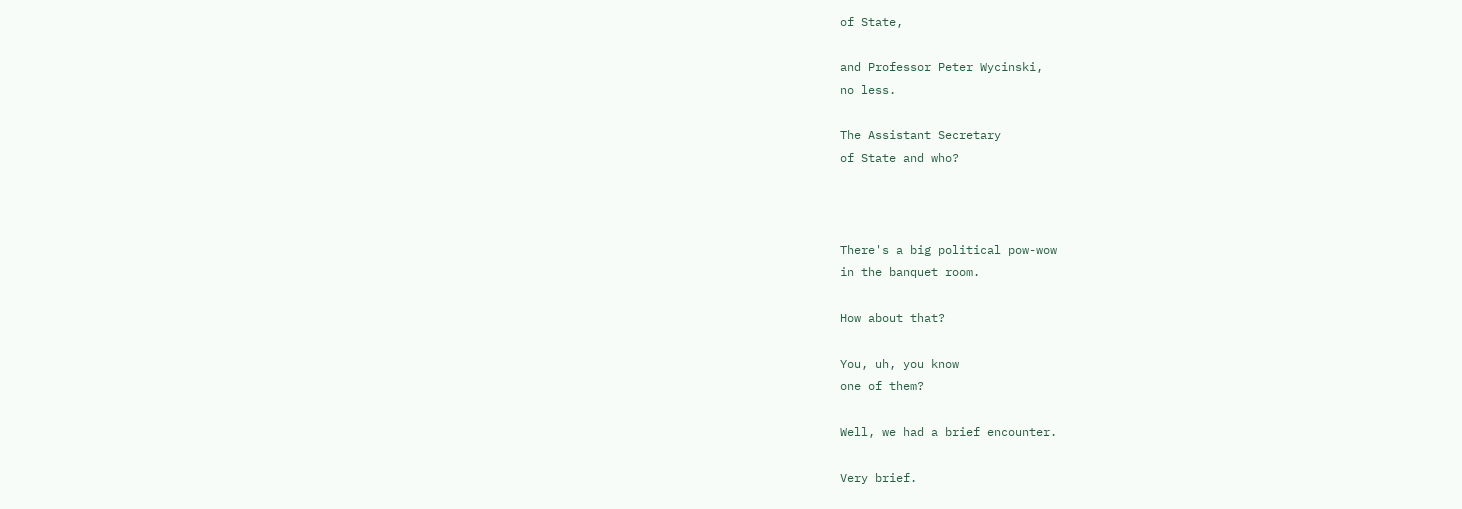of State,

and Professor Peter Wycinski,
no less.

The Assistant Secretary
of State and who?



There's a big political pow-wow
in the banquet room.

How about that?

You, uh, you know
one of them?

Well, we had a brief encounter.

Very brief.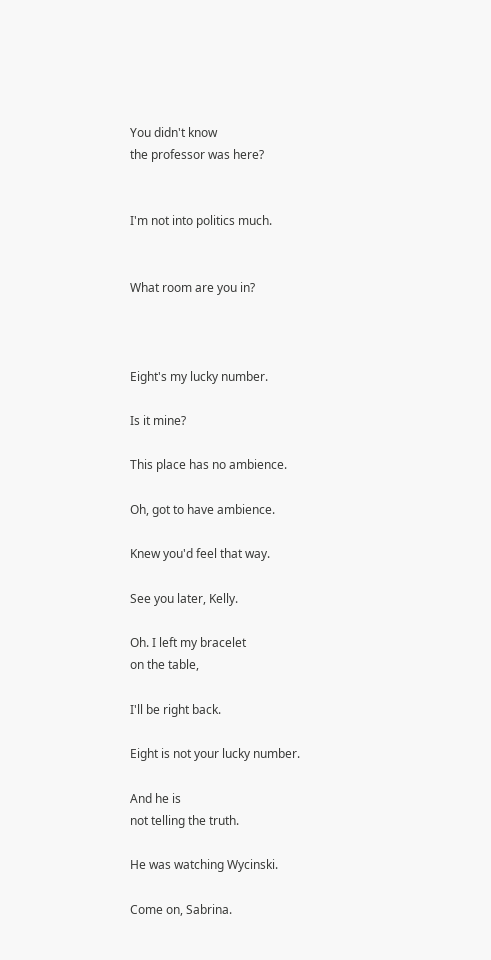You didn't know
the professor was here?


I'm not into politics much.


What room are you in?



Eight's my lucky number.

Is it mine?

This place has no ambience.

Oh, got to have ambience.

Knew you'd feel that way.

See you later, Kelly.

Oh. I left my bracelet
on the table,

I'll be right back.

Eight is not your lucky number.

And he is
not telling the truth.

He was watching Wycinski.

Come on, Sabrina.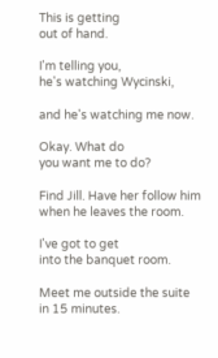This is getting
out of hand.

I'm telling you,
he's watching Wycinski,

and he's watching me now.

Okay. What do
you want me to do?

Find Jill. Have her follow him
when he leaves the room.

I've got to get
into the banquet room.

Meet me outside the suite
in 15 minutes.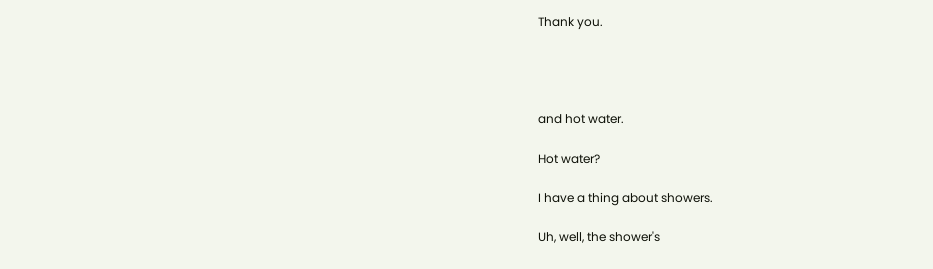Thank you.




and hot water.

Hot water?

I have a thing about showers.

Uh, well, the shower's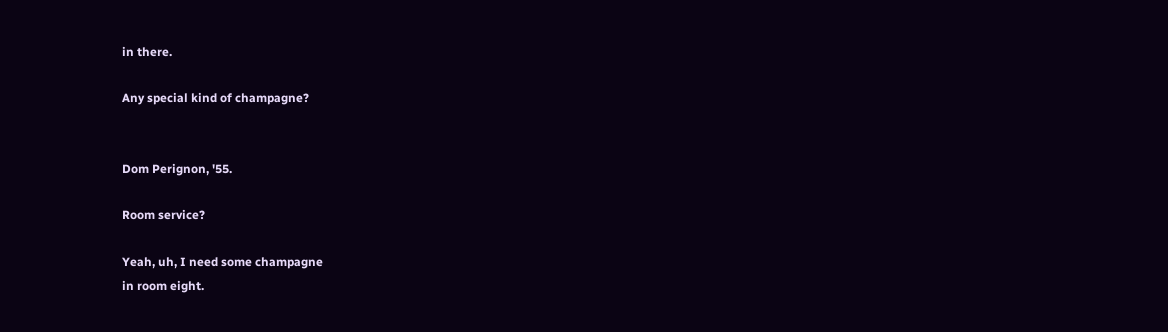in there.

Any special kind of champagne?


Dom Perignon, '55.

Room service?

Yeah, uh, I need some champagne
in room eight.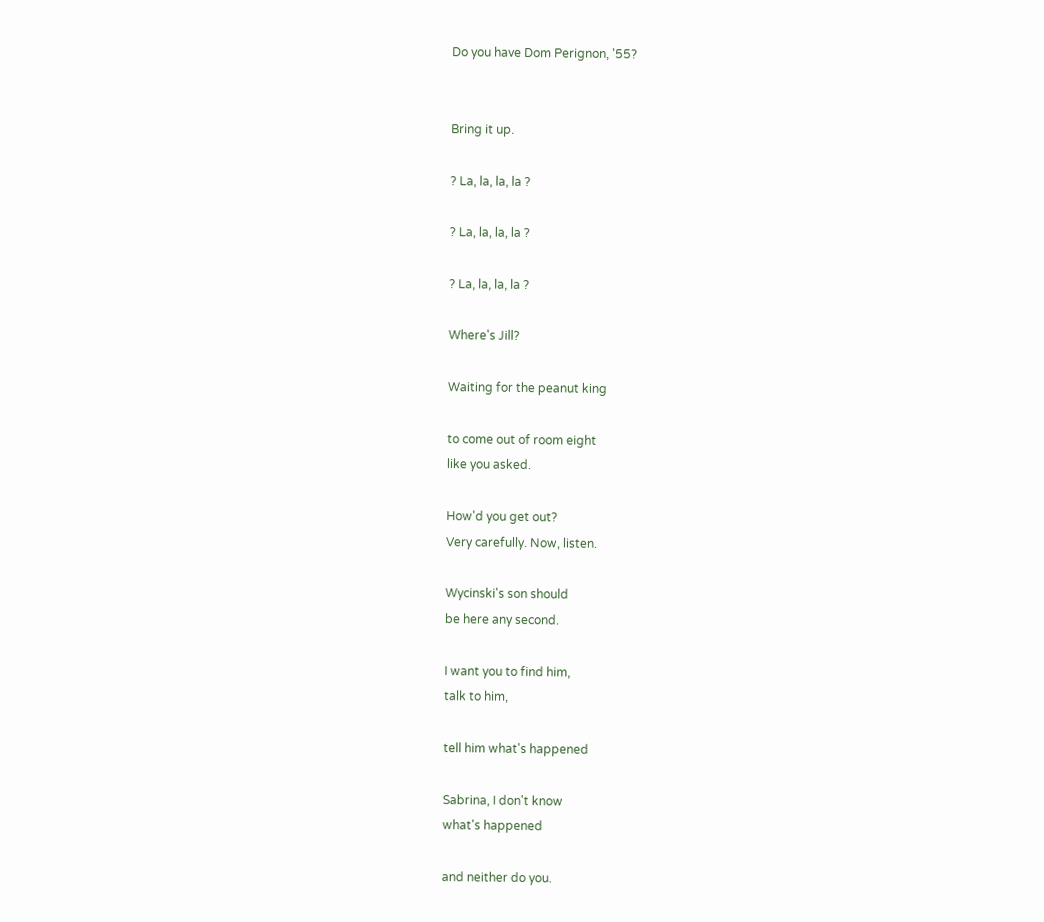Do you have Dom Perignon, '55?


Bring it up.

? La, la, la, la ?

? La, la, la, la ?

? La, la, la, la ?

Where's Jill?

Waiting for the peanut king

to come out of room eight
like you asked.

How'd you get out?
Very carefully. Now, listen.

Wycinski's son should
be here any second.

I want you to find him,
talk to him,

tell him what's happened

Sabrina, I don't know
what's happened

and neither do you.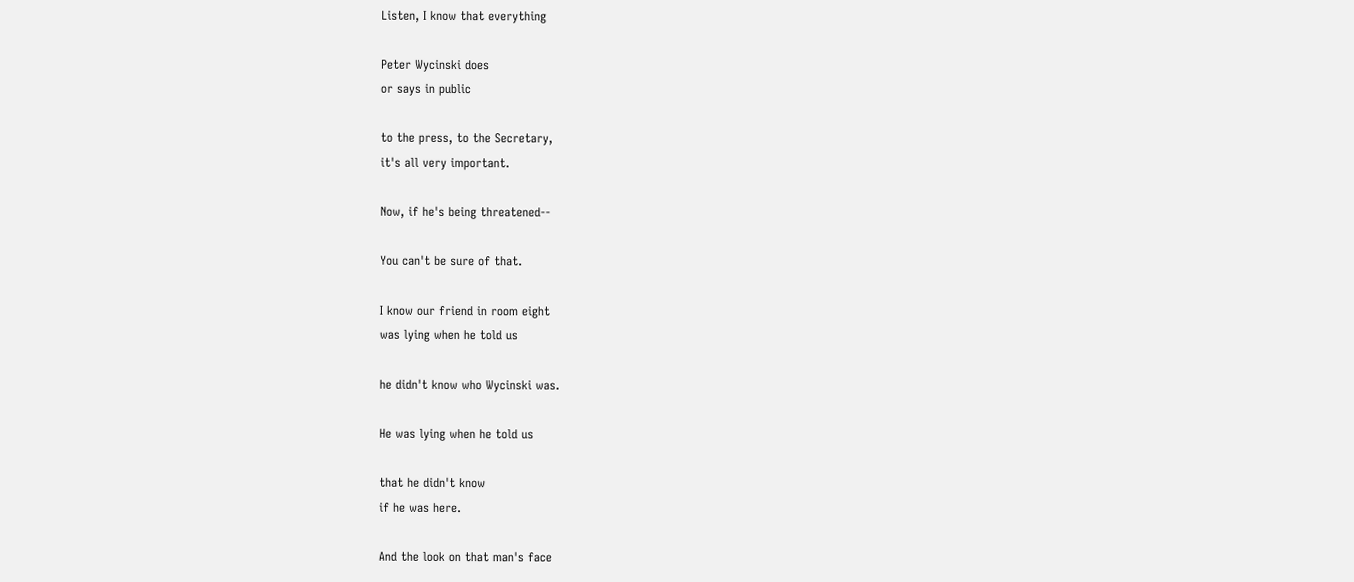Listen, I know that everything

Peter Wycinski does
or says in public

to the press, to the Secretary,
it's all very important.

Now, if he's being threatened--

You can't be sure of that.

I know our friend in room eight
was lying when he told us

he didn't know who Wycinski was.

He was lying when he told us

that he didn't know
if he was here.

And the look on that man's face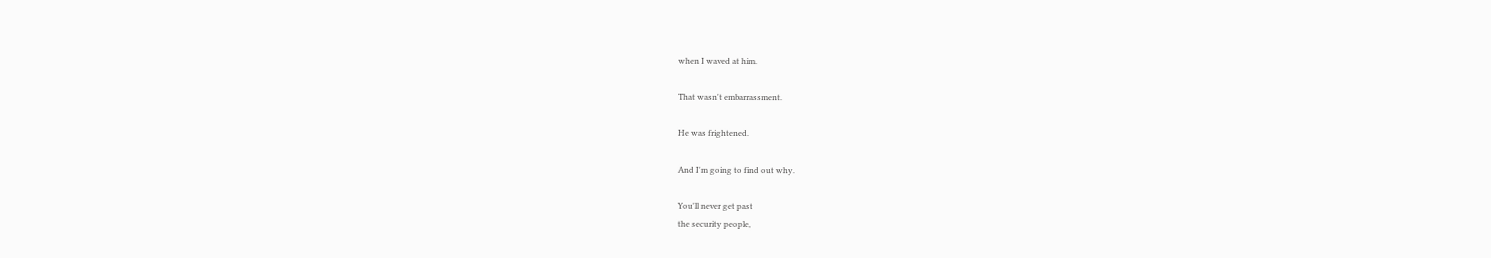when I waved at him.

That wasn't embarrassment.

He was frightened.

And I'm going to find out why.

You'll never get past
the security people,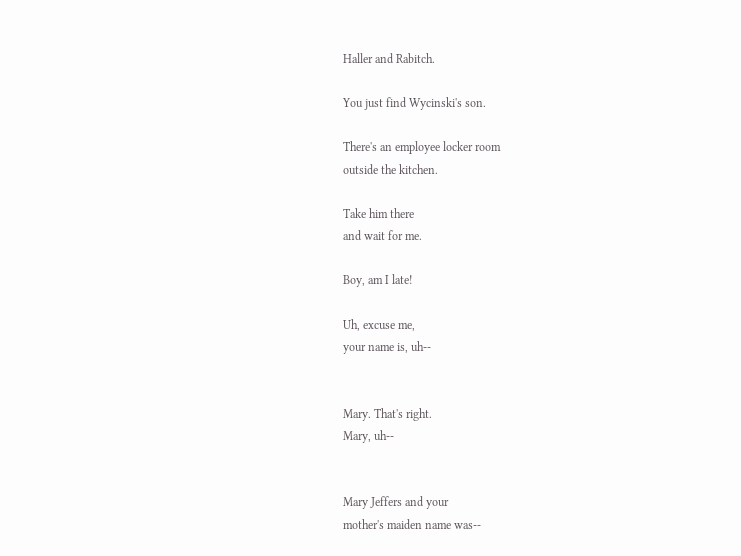Haller and Rabitch.

You just find Wycinski's son.

There's an employee locker room
outside the kitchen.

Take him there
and wait for me.

Boy, am I late!

Uh, excuse me,
your name is, uh--


Mary. That's right.
Mary, uh--


Mary Jeffers and your
mother's maiden name was--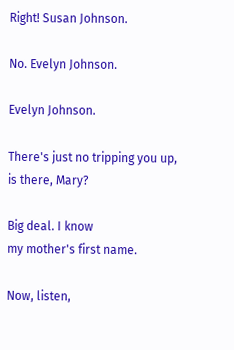Right! Susan Johnson.

No. Evelyn Johnson.

Evelyn Johnson.

There's just no tripping you up,
is there, Mary?

Big deal. I know
my mother's first name.

Now, listen,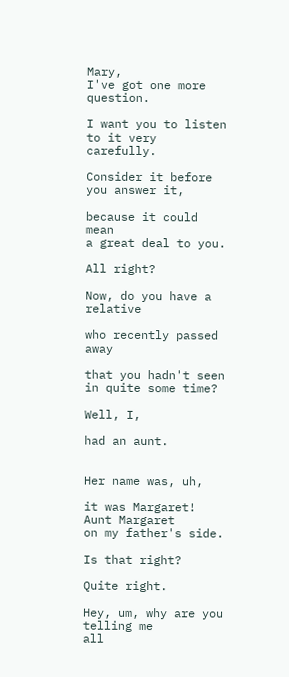Mary,
I've got one more question.

I want you to listen
to it very carefully.

Consider it before
you answer it,

because it could mean
a great deal to you.

All right?

Now, do you have a relative

who recently passed away

that you hadn't seen
in quite some time?

Well, I,

had an aunt.


Her name was, uh,

it was Margaret! Aunt Margaret
on my father's side.

Is that right?

Quite right.

Hey, um, why are you telling me
all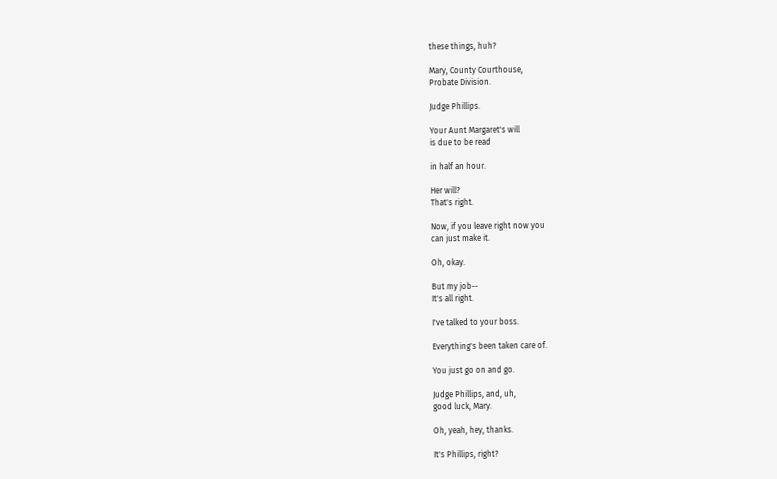these things, huh?

Mary, County Courthouse,
Probate Division.

Judge Phillips.

Your Aunt Margaret's will
is due to be read

in half an hour.

Her will?
That's right.

Now, if you leave right now you
can just make it.

Oh, okay.

But my job--
It's all right.

I've talked to your boss.

Everything's been taken care of.

You just go on and go.

Judge Phillips, and, uh,
good luck, Mary.

Oh, yeah, hey, thanks.

It's Phillips, right?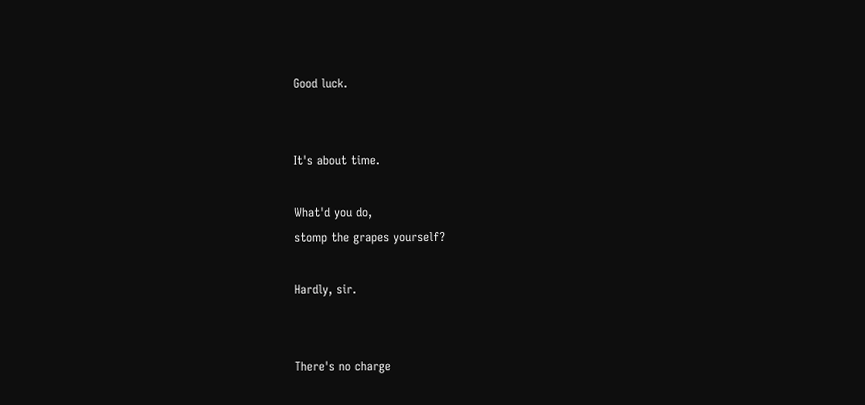Good luck.


It's about time.

What'd you do,
stomp the grapes yourself?

Hardly, sir.


There's no charge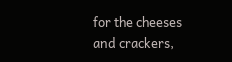for the cheeses
and crackers,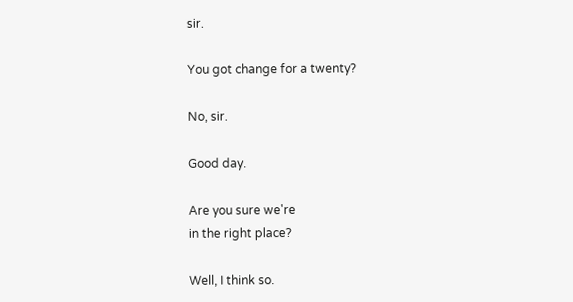sir.

You got change for a twenty?

No, sir.

Good day.

Are you sure we're
in the right place?

Well, I think so.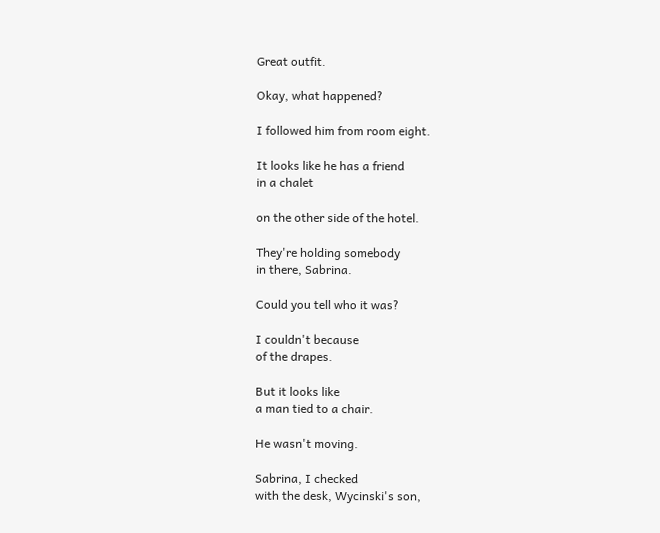Great outfit.

Okay, what happened?

I followed him from room eight.

It looks like he has a friend
in a chalet

on the other side of the hotel.

They're holding somebody
in there, Sabrina.

Could you tell who it was?

I couldn't because
of the drapes.

But it looks like
a man tied to a chair.

He wasn't moving.

Sabrina, I checked
with the desk, Wycinski's son,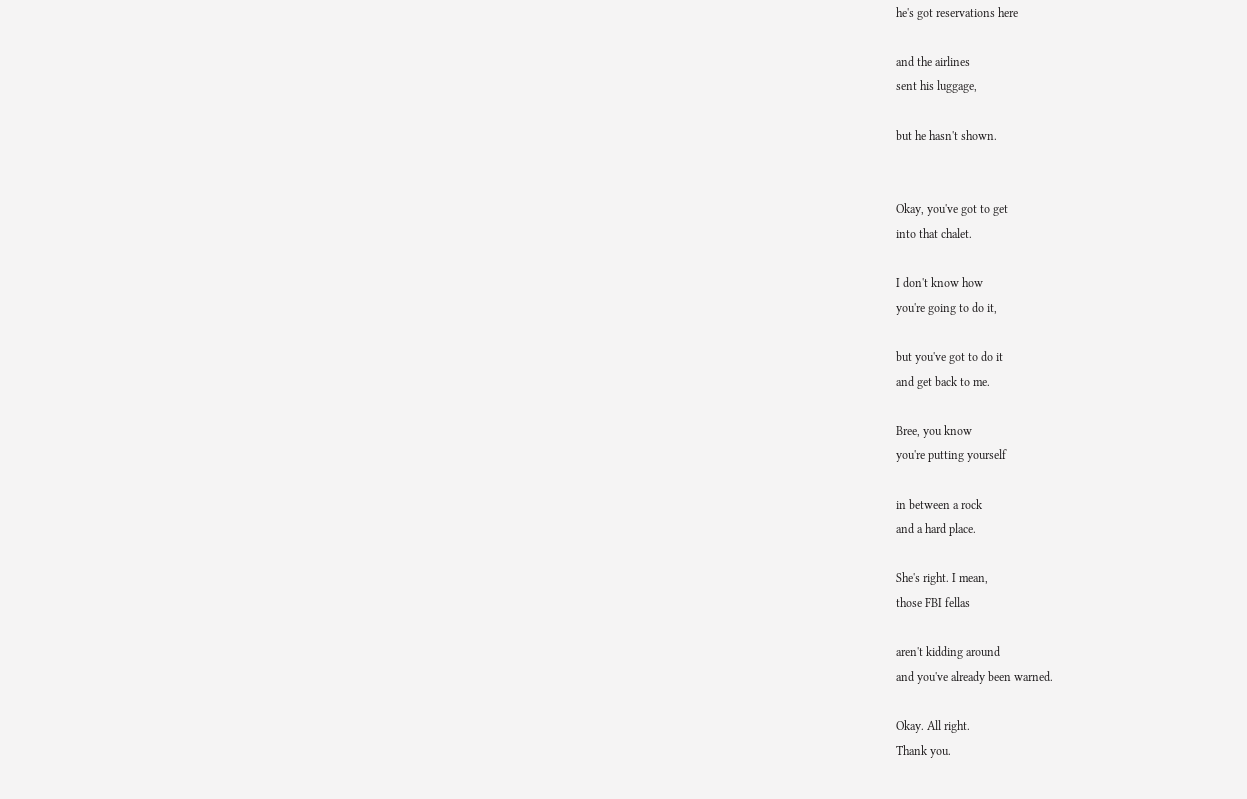he's got reservations here

and the airlines
sent his luggage,

but he hasn't shown.


Okay, you've got to get
into that chalet.

I don't know how
you're going to do it,

but you've got to do it
and get back to me.

Bree, you know
you're putting yourself

in between a rock
and a hard place.

She's right. I mean,
those FBI fellas

aren't kidding around
and you've already been warned.

Okay. All right.
Thank you.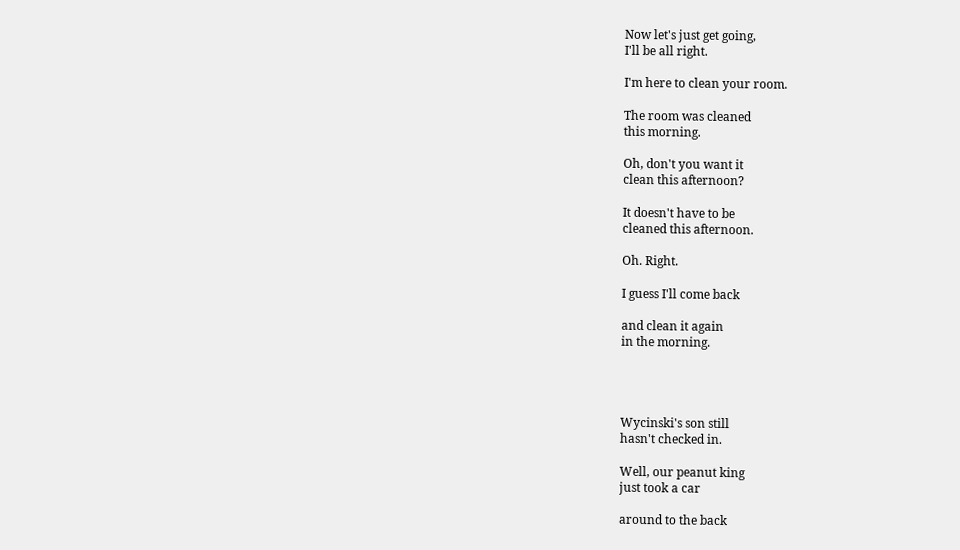Now let's just get going,
I'll be all right.

I'm here to clean your room.

The room was cleaned
this morning.

Oh, don't you want it
clean this afternoon?

It doesn't have to be
cleaned this afternoon.

Oh. Right.

I guess I'll come back

and clean it again
in the morning.




Wycinski's son still
hasn't checked in.

Well, our peanut king
just took a car

around to the back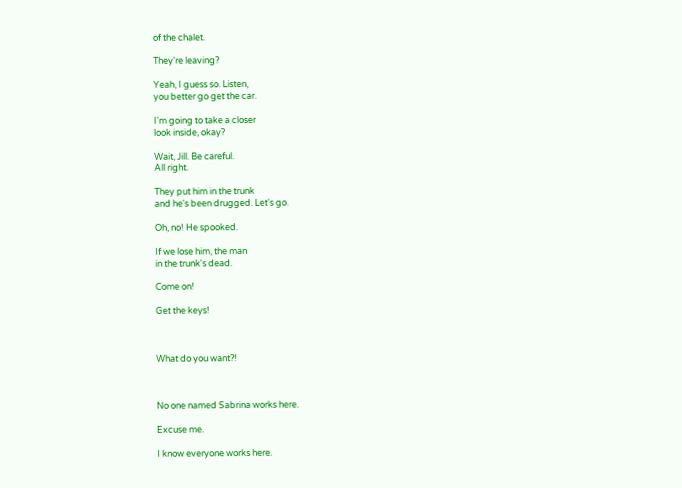of the chalet.

They're leaving?

Yeah, I guess so. Listen,
you better go get the car.

I'm going to take a closer
look inside, okay?

Wait, Jill. Be careful.
All right.

They put him in the trunk
and he's been drugged. Let's go.

Oh, no! He spooked.

If we lose him, the man
in the trunk's dead.

Come on!

Get the keys!



What do you want?!



No one named Sabrina works here.

Excuse me.

I know everyone works here.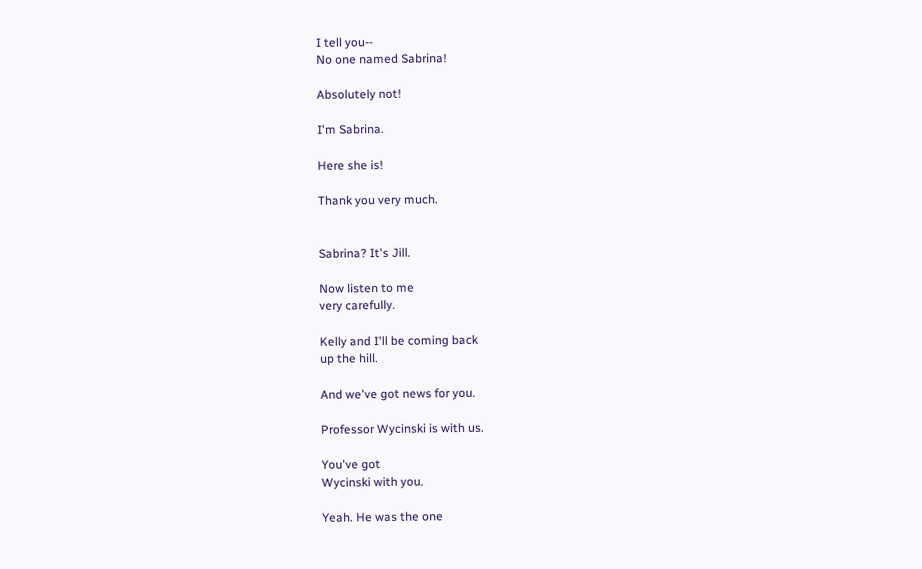I tell you--
No one named Sabrina!

Absolutely not!

I'm Sabrina.

Here she is!

Thank you very much.


Sabrina? It's Jill.

Now listen to me
very carefully.

Kelly and I'll be coming back
up the hill.

And we've got news for you.

Professor Wycinski is with us.

You've got
Wycinski with you.

Yeah. He was the one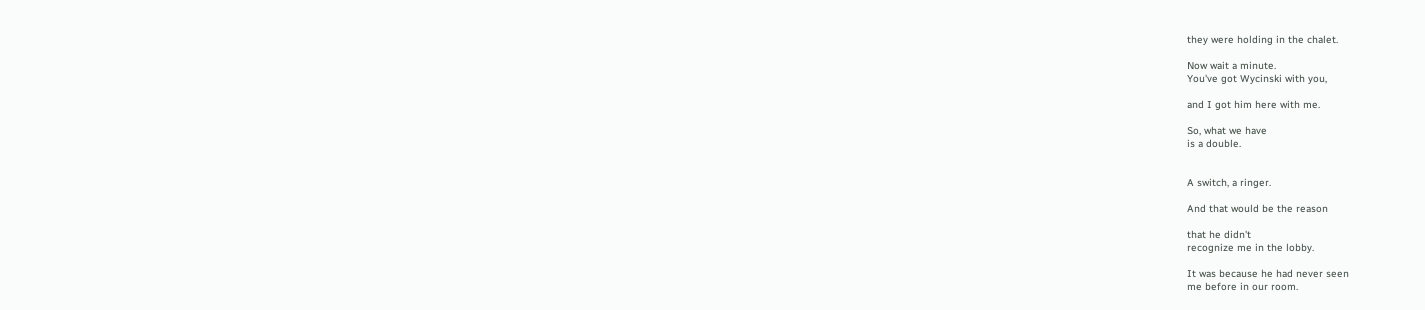they were holding in the chalet.

Now wait a minute.
You've got Wycinski with you,

and I got him here with me.

So, what we have
is a double.


A switch, a ringer.

And that would be the reason

that he didn't
recognize me in the lobby.

It was because he had never seen
me before in our room.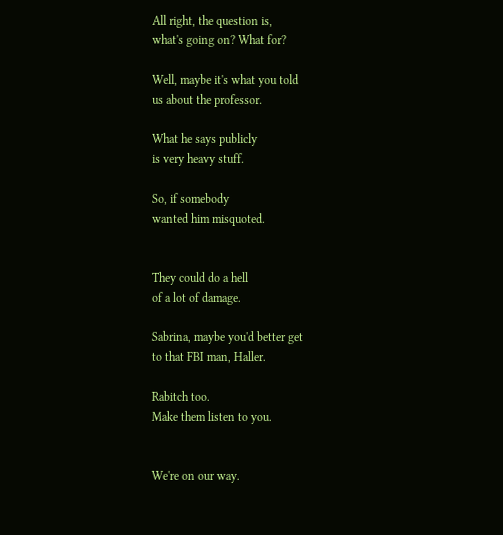All right, the question is,
what's going on? What for?

Well, maybe it's what you told
us about the professor.

What he says publicly
is very heavy stuff.

So, if somebody
wanted him misquoted.


They could do a hell
of a lot of damage.

Sabrina, maybe you'd better get
to that FBI man, Haller.

Rabitch too.
Make them listen to you.


We're on our way.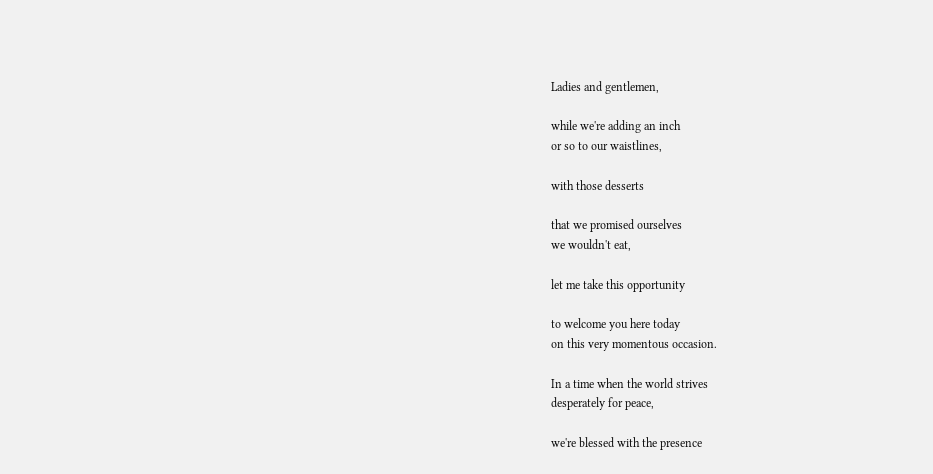Ladies and gentlemen,

while we're adding an inch
or so to our waistlines,

with those desserts

that we promised ourselves
we wouldn't eat,

let me take this opportunity

to welcome you here today
on this very momentous occasion.

In a time when the world strives
desperately for peace,

we're blessed with the presence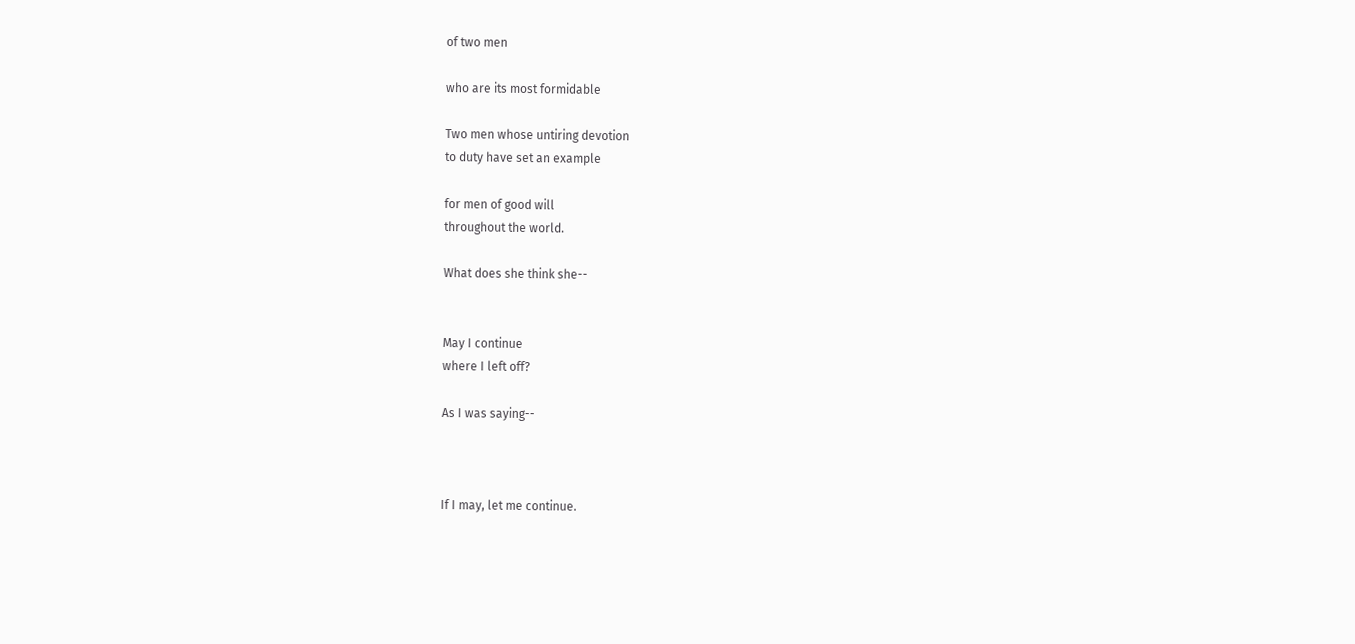of two men

who are its most formidable

Two men whose untiring devotion
to duty have set an example

for men of good will
throughout the world.

What does she think she--


May I continue
where I left off?

As I was saying--



If I may, let me continue.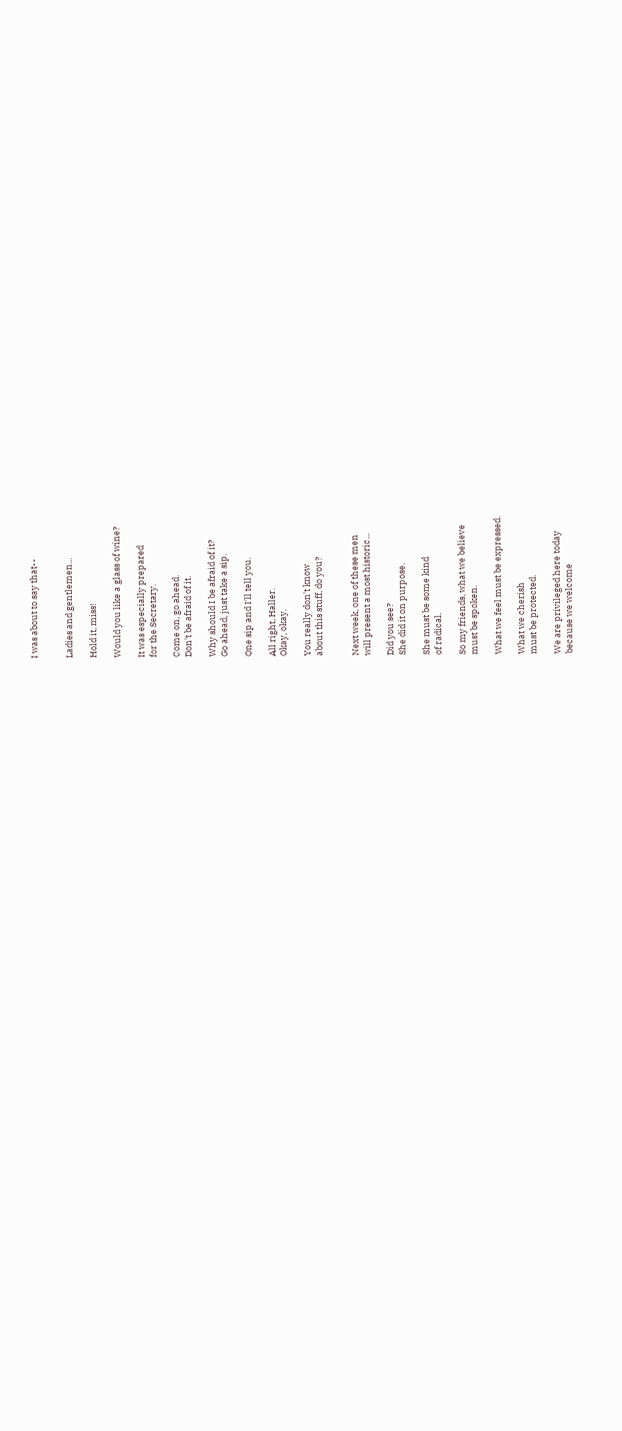I was about to say that--


Ladies and gentlemen...

Hold it, miss!

Would you like a glass of wine?

It was especially prepared
for the Secretary.

Come on, go ahead.
Don't be afraid of it.

Why should I be afraid of it?
Go ahead, just take a sip.

One sip and I'll tell you.

All right, Haller.
Okay, okay.

You really don't know
about this stuff, do you?


Next week, one of these men
will present a most historic...

Did you see?
She did it on purpose.

She must be some kind
of radical.

So my friends, what we believe
must be spoken.

What we feel must be expressed.

What we cherish
must be protected.

We are privileged here today
because we welcome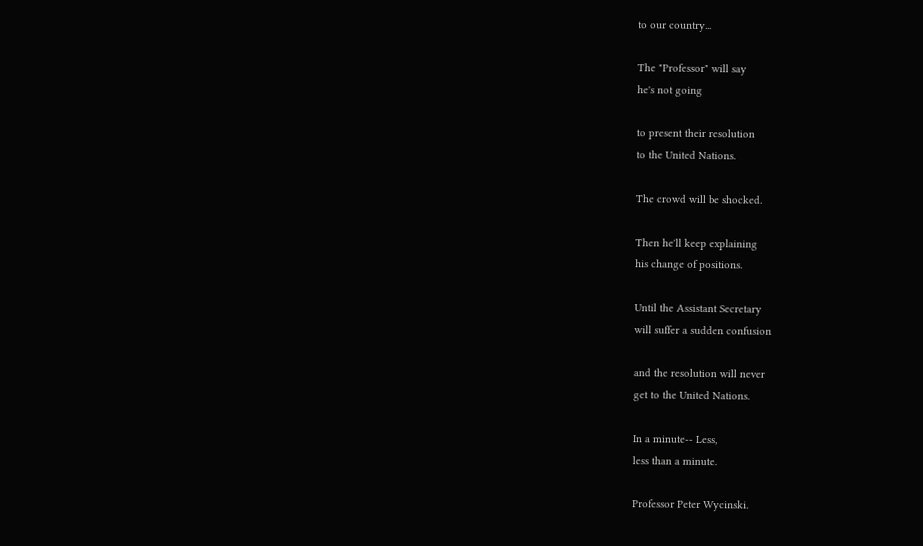to our country...

The "Professor" will say
he's not going

to present their resolution
to the United Nations.

The crowd will be shocked.

Then he'll keep explaining
his change of positions.

Until the Assistant Secretary
will suffer a sudden confusion

and the resolution will never
get to the United Nations.

In a minute-- Less,
less than a minute.

Professor Peter Wycinski.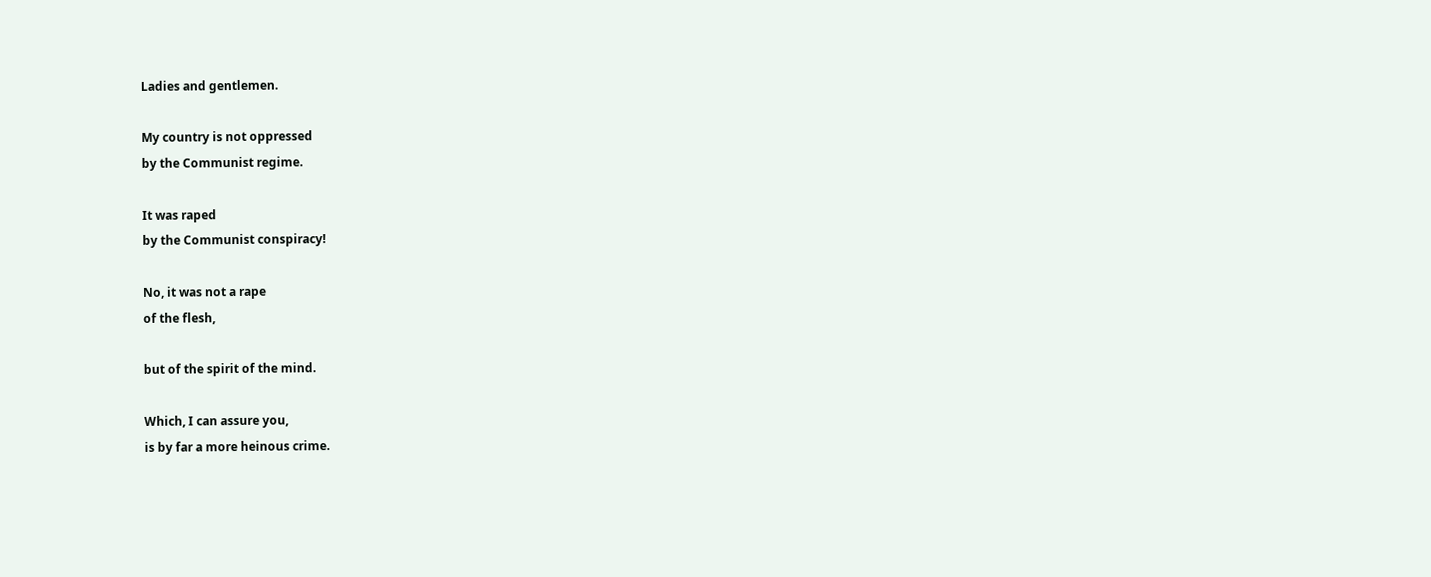Ladies and gentlemen.

My country is not oppressed
by the Communist regime.

It was raped
by the Communist conspiracy!

No, it was not a rape
of the flesh,

but of the spirit of the mind.

Which, I can assure you,
is by far a more heinous crime.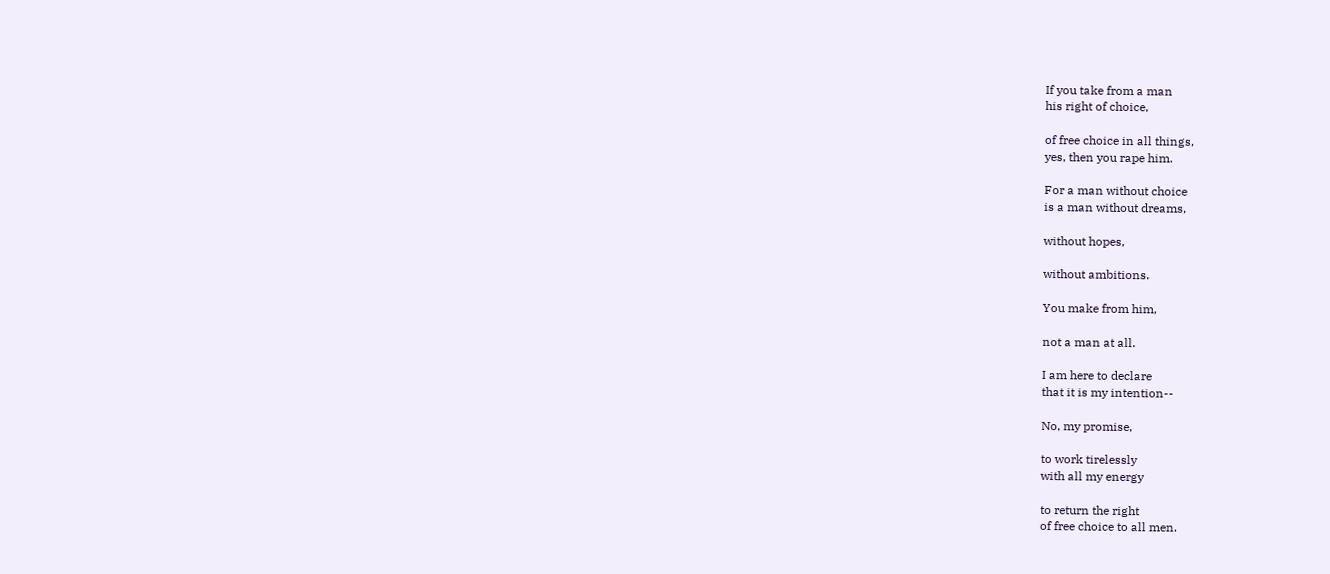If you take from a man
his right of choice,

of free choice in all things,
yes, then you rape him.

For a man without choice
is a man without dreams,

without hopes,

without ambitions.

You make from him,

not a man at all.

I am here to declare
that it is my intention--

No, my promise,

to work tirelessly
with all my energy

to return the right
of free choice to all men.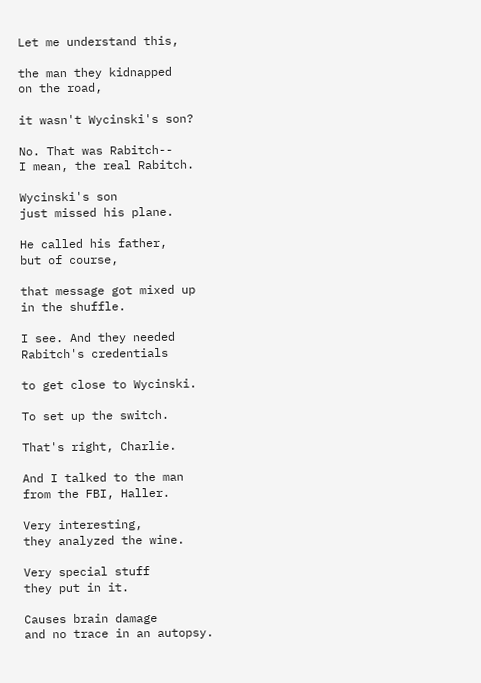Let me understand this,

the man they kidnapped
on the road,

it wasn't Wycinski's son?

No. That was Rabitch--
I mean, the real Rabitch.

Wycinski's son
just missed his plane.

He called his father,
but of course,

that message got mixed up
in the shuffle.

I see. And they needed
Rabitch's credentials

to get close to Wycinski.

To set up the switch.

That's right, Charlie.

And I talked to the man
from the FBI, Haller.

Very interesting,
they analyzed the wine.

Very special stuff
they put in it.

Causes brain damage
and no trace in an autopsy.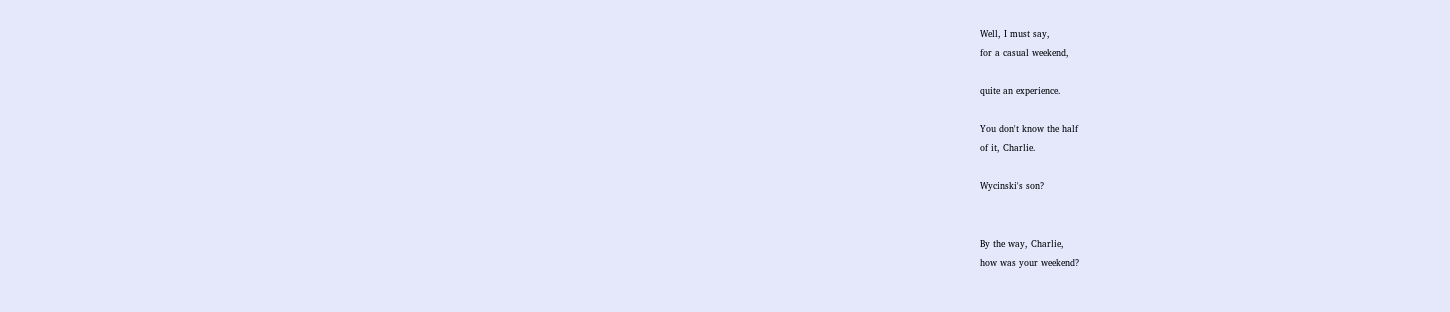Well, I must say,
for a casual weekend,

quite an experience.

You don't know the half
of it, Charlie.

Wycinski's son?


By the way, Charlie,
how was your weekend?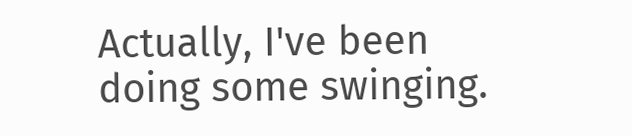Actually, I've been
doing some swinging.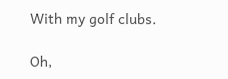With my golf clubs.

Oh,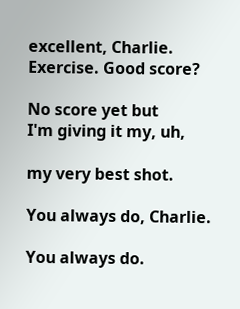excellent, Charlie.
Exercise. Good score?

No score yet but
I'm giving it my, uh,

my very best shot.

You always do, Charlie.

You always do.